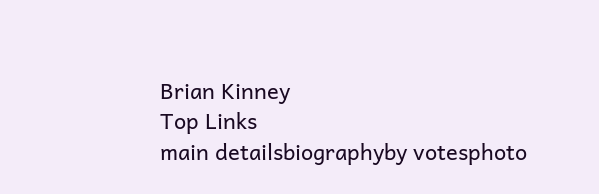Brian Kinney
Top Links
main detailsbiographyby votesphoto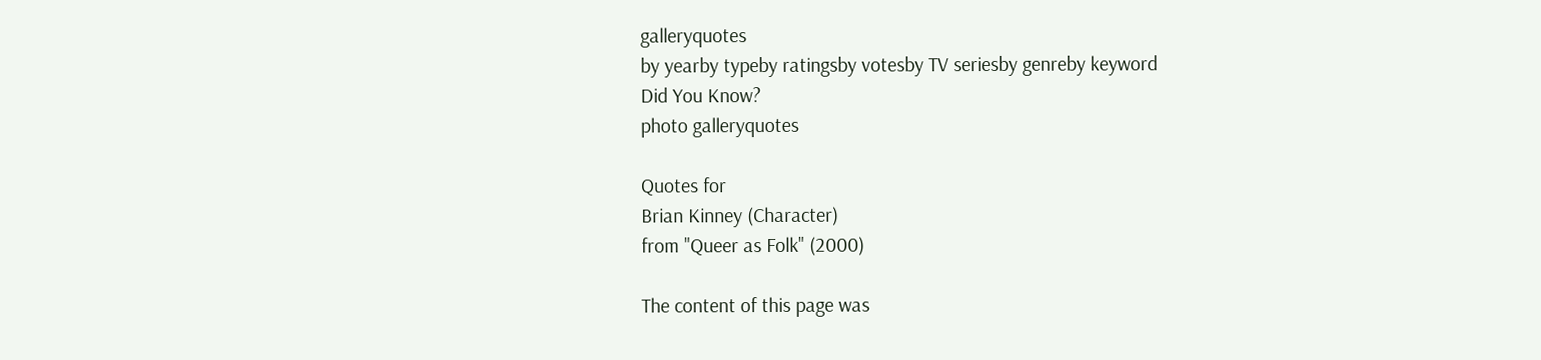galleryquotes
by yearby typeby ratingsby votesby TV seriesby genreby keyword
Did You Know?
photo galleryquotes

Quotes for
Brian Kinney (Character)
from "Queer as Folk" (2000)

The content of this page was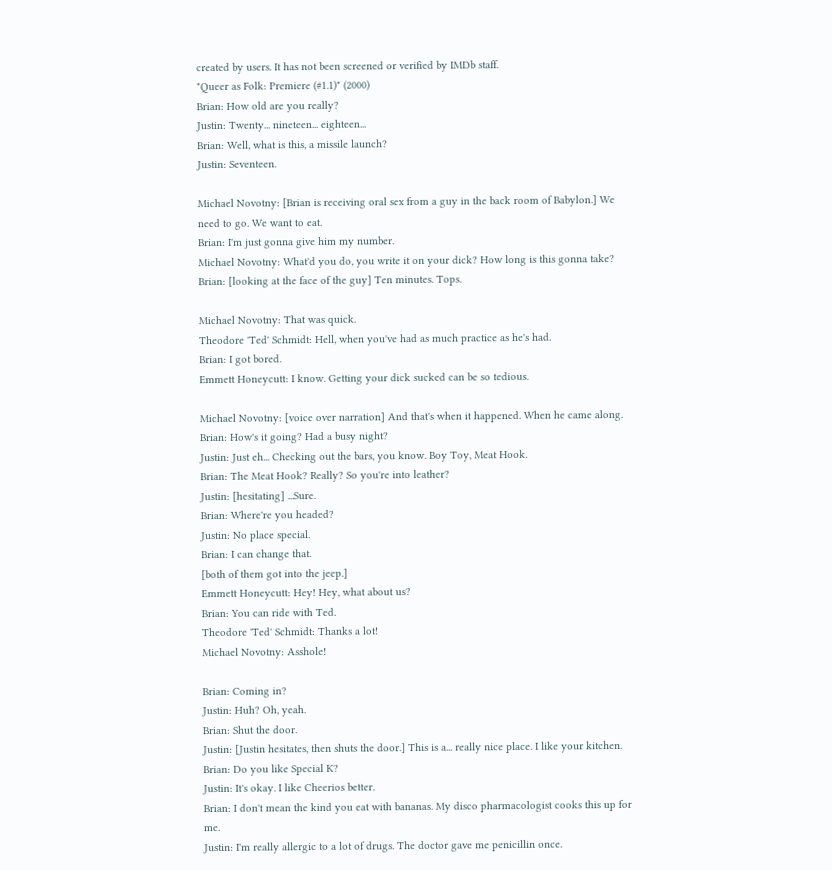created by users. It has not been screened or verified by IMDb staff.
"Queer as Folk: Premiere (#1.1)" (2000)
Brian: How old are you really?
Justin: Twenty... nineteen... eighteen...
Brian: Well, what is this, a missile launch?
Justin: Seventeen.

Michael Novotny: [Brian is receiving oral sex from a guy in the back room of Babylon.] We need to go. We want to eat.
Brian: I'm just gonna give him my number.
Michael Novotny: What'd you do, you write it on your dick? How long is this gonna take?
Brian: [looking at the face of the guy] Ten minutes. Tops.

Michael Novotny: That was quick.
Theodore 'Ted' Schmidt: Hell, when you've had as much practice as he's had.
Brian: I got bored.
Emmett Honeycutt: I know. Getting your dick sucked can be so tedious.

Michael Novotny: [voice over narration] And that's when it happened. When he came along.
Brian: How's it going? Had a busy night?
Justin: Just eh... Checking out the bars, you know. Boy Toy, Meat Hook.
Brian: The Meat Hook? Really? So you're into leather?
Justin: [hesitating] ...Sure.
Brian: Where're you headed?
Justin: No place special.
Brian: I can change that.
[both of them got into the jeep.]
Emmett Honeycutt: Hey! Hey, what about us?
Brian: You can ride with Ted.
Theodore 'Ted' Schmidt: Thanks a lot!
Michael Novotny: Asshole!

Brian: Coming in?
Justin: Huh? Oh, yeah.
Brian: Shut the door.
Justin: [Justin hesitates, then shuts the door.] This is a... really nice place. I like your kitchen.
Brian: Do you like Special K?
Justin: It's okay. I like Cheerios better.
Brian: I don't mean the kind you eat with bananas. My disco pharmacologist cooks this up for me.
Justin: I'm really allergic to a lot of drugs. The doctor gave me penicillin once.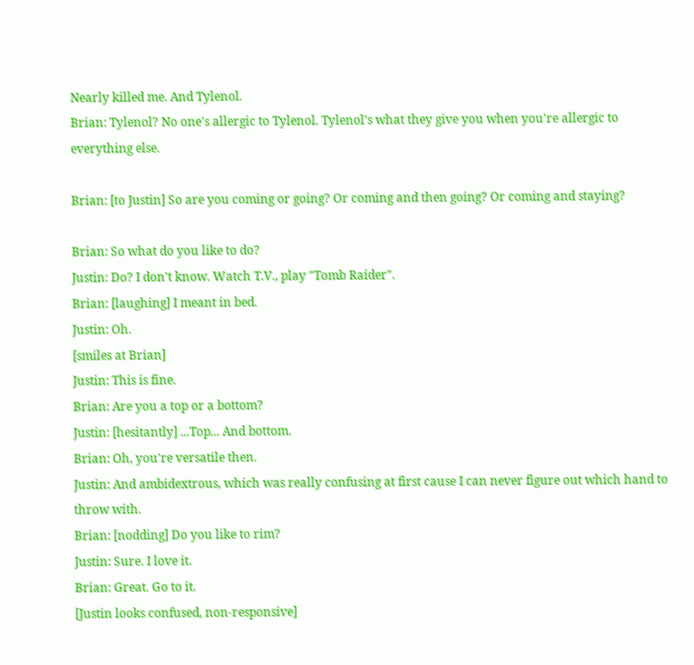Nearly killed me. And Tylenol.
Brian: Tylenol? No one's allergic to Tylenol. Tylenol's what they give you when you're allergic to everything else.

Brian: [to Justin] So are you coming or going? Or coming and then going? Or coming and staying?

Brian: So what do you like to do?
Justin: Do? I don't know. Watch T.V., play "Tomb Raider".
Brian: [laughing] I meant in bed.
Justin: Oh.
[smiles at Brian]
Justin: This is fine.
Brian: Are you a top or a bottom?
Justin: [hesitantly] ...Top... And bottom.
Brian: Oh, you're versatile then.
Justin: And ambidextrous, which was really confusing at first cause I can never figure out which hand to throw with.
Brian: [nodding] Do you like to rim?
Justin: Sure. I love it.
Brian: Great. Go to it.
[Justin looks confused, non-responsive]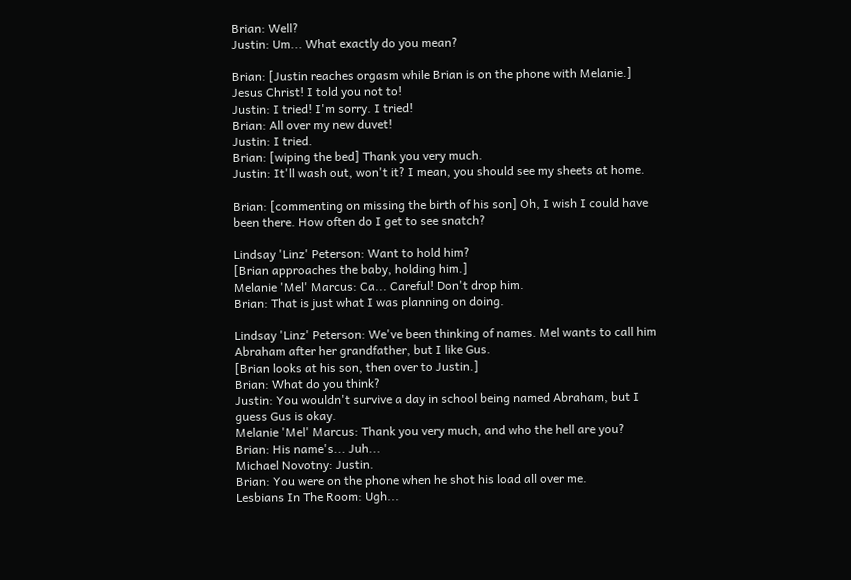Brian: Well?
Justin: Um... What exactly do you mean?

Brian: [Justin reaches orgasm while Brian is on the phone with Melanie.] Jesus Christ! I told you not to!
Justin: I tried! I'm sorry. I tried!
Brian: All over my new duvet!
Justin: I tried.
Brian: [wiping the bed] Thank you very much.
Justin: It'll wash out, won't it? I mean, you should see my sheets at home.

Brian: [commenting on missing the birth of his son] Oh, I wish I could have been there. How often do I get to see snatch?

Lindsay 'Linz' Peterson: Want to hold him?
[Brian approaches the baby, holding him.]
Melanie 'Mel' Marcus: Ca... Careful! Don't drop him.
Brian: That is just what I was planning on doing.

Lindsay 'Linz' Peterson: We've been thinking of names. Mel wants to call him Abraham after her grandfather, but I like Gus.
[Brian looks at his son, then over to Justin.]
Brian: What do you think?
Justin: You wouldn't survive a day in school being named Abraham, but I guess Gus is okay.
Melanie 'Mel' Marcus: Thank you very much, and who the hell are you?
Brian: His name's... Juh...
Michael Novotny: Justin.
Brian: You were on the phone when he shot his load all over me.
Lesbians In The Room: Ugh...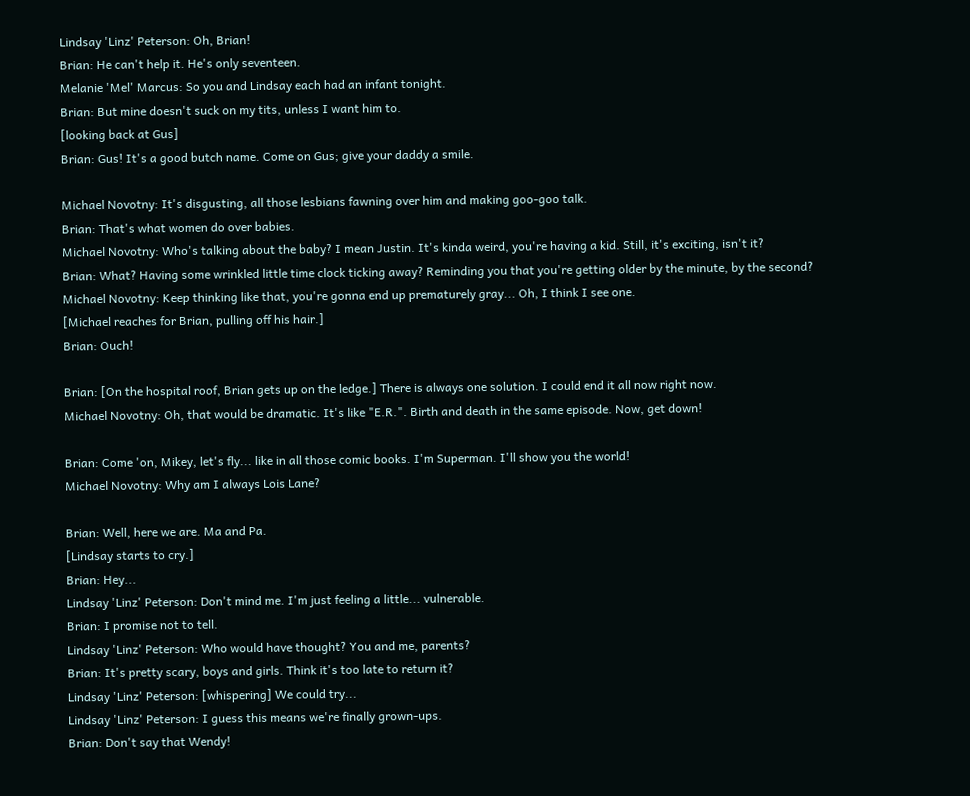Lindsay 'Linz' Peterson: Oh, Brian!
Brian: He can't help it. He's only seventeen.
Melanie 'Mel' Marcus: So you and Lindsay each had an infant tonight.
Brian: But mine doesn't suck on my tits, unless I want him to.
[looking back at Gus]
Brian: Gus! It's a good butch name. Come on Gus; give your daddy a smile.

Michael Novotny: It's disgusting, all those lesbians fawning over him and making goo-goo talk.
Brian: That's what women do over babies.
Michael Novotny: Who's talking about the baby? I mean Justin. It's kinda weird, you're having a kid. Still, it's exciting, isn't it?
Brian: What? Having some wrinkled little time clock ticking away? Reminding you that you're getting older by the minute, by the second?
Michael Novotny: Keep thinking like that, you're gonna end up prematurely gray... Oh, I think I see one.
[Michael reaches for Brian, pulling off his hair.]
Brian: Ouch!

Brian: [On the hospital roof, Brian gets up on the ledge.] There is always one solution. I could end it all now right now.
Michael Novotny: Oh, that would be dramatic. It's like "E.R.". Birth and death in the same episode. Now, get down!

Brian: Come 'on, Mikey, let's fly... like in all those comic books. I'm Superman. I'll show you the world!
Michael Novotny: Why am I always Lois Lane?

Brian: Well, here we are. Ma and Pa.
[Lindsay starts to cry.]
Brian: Hey...
Lindsay 'Linz' Peterson: Don't mind me. I'm just feeling a little... vulnerable.
Brian: I promise not to tell.
Lindsay 'Linz' Peterson: Who would have thought? You and me, parents?
Brian: It's pretty scary, boys and girls. Think it's too late to return it?
Lindsay 'Linz' Peterson: [whispering] We could try...
Lindsay 'Linz' Peterson: I guess this means we're finally grown-ups.
Brian: Don't say that Wendy!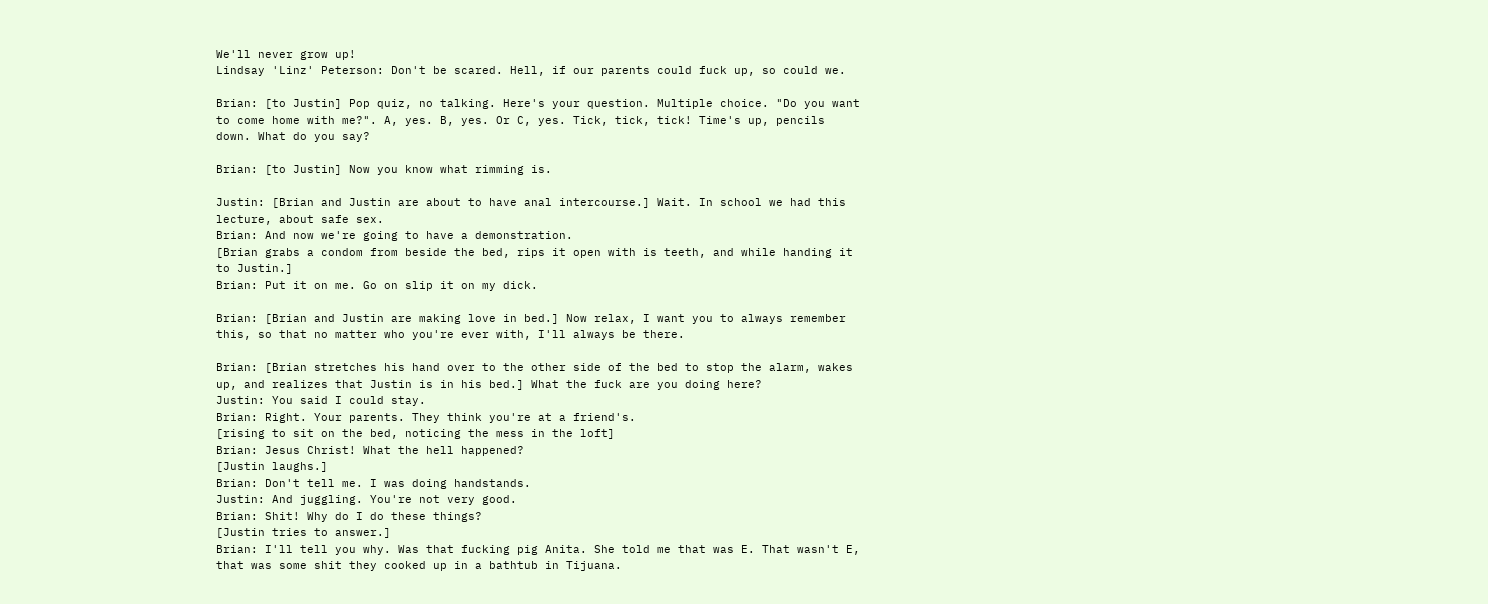We'll never grow up!
Lindsay 'Linz' Peterson: Don't be scared. Hell, if our parents could fuck up, so could we.

Brian: [to Justin] Pop quiz, no talking. Here's your question. Multiple choice. "Do you want to come home with me?". A, yes. B, yes. Or C, yes. Tick, tick, tick! Time's up, pencils down. What do you say?

Brian: [to Justin] Now you know what rimming is.

Justin: [Brian and Justin are about to have anal intercourse.] Wait. In school we had this lecture, about safe sex.
Brian: And now we're going to have a demonstration.
[Brian grabs a condom from beside the bed, rips it open with is teeth, and while handing it to Justin.]
Brian: Put it on me. Go on slip it on my dick.

Brian: [Brian and Justin are making love in bed.] Now relax, I want you to always remember this, so that no matter who you're ever with, I'll always be there.

Brian: [Brian stretches his hand over to the other side of the bed to stop the alarm, wakes up, and realizes that Justin is in his bed.] What the fuck are you doing here?
Justin: You said I could stay.
Brian: Right. Your parents. They think you're at a friend's.
[rising to sit on the bed, noticing the mess in the loft]
Brian: Jesus Christ! What the hell happened?
[Justin laughs.]
Brian: Don't tell me. I was doing handstands.
Justin: And juggling. You're not very good.
Brian: Shit! Why do I do these things?
[Justin tries to answer.]
Brian: I'll tell you why. Was that fucking pig Anita. She told me that was E. That wasn't E, that was some shit they cooked up in a bathtub in Tijuana.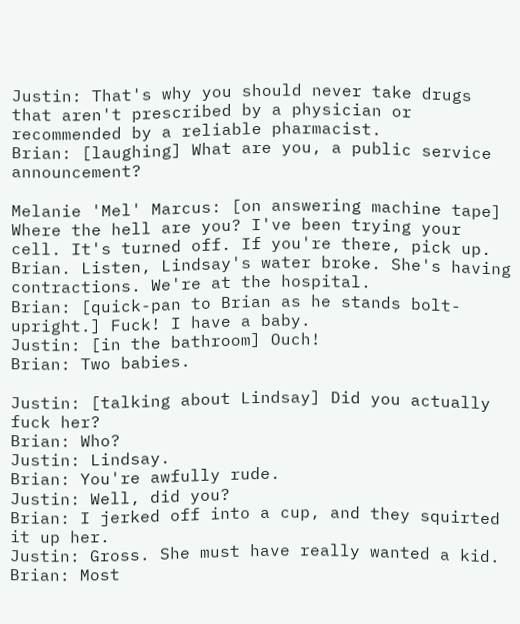Justin: That's why you should never take drugs that aren't prescribed by a physician or recommended by a reliable pharmacist.
Brian: [laughing] What are you, a public service announcement?

Melanie 'Mel' Marcus: [on answering machine tape] Where the hell are you? I've been trying your cell. It's turned off. If you're there, pick up. Brian. Listen, Lindsay's water broke. She's having contractions. We're at the hospital.
Brian: [quick-pan to Brian as he stands bolt-upright.] Fuck! I have a baby.
Justin: [in the bathroom] Ouch!
Brian: Two babies.

Justin: [talking about Lindsay] Did you actually fuck her?
Brian: Who?
Justin: Lindsay.
Brian: You're awfully rude.
Justin: Well, did you?
Brian: I jerked off into a cup, and they squirted it up her.
Justin: Gross. She must have really wanted a kid.
Brian: Most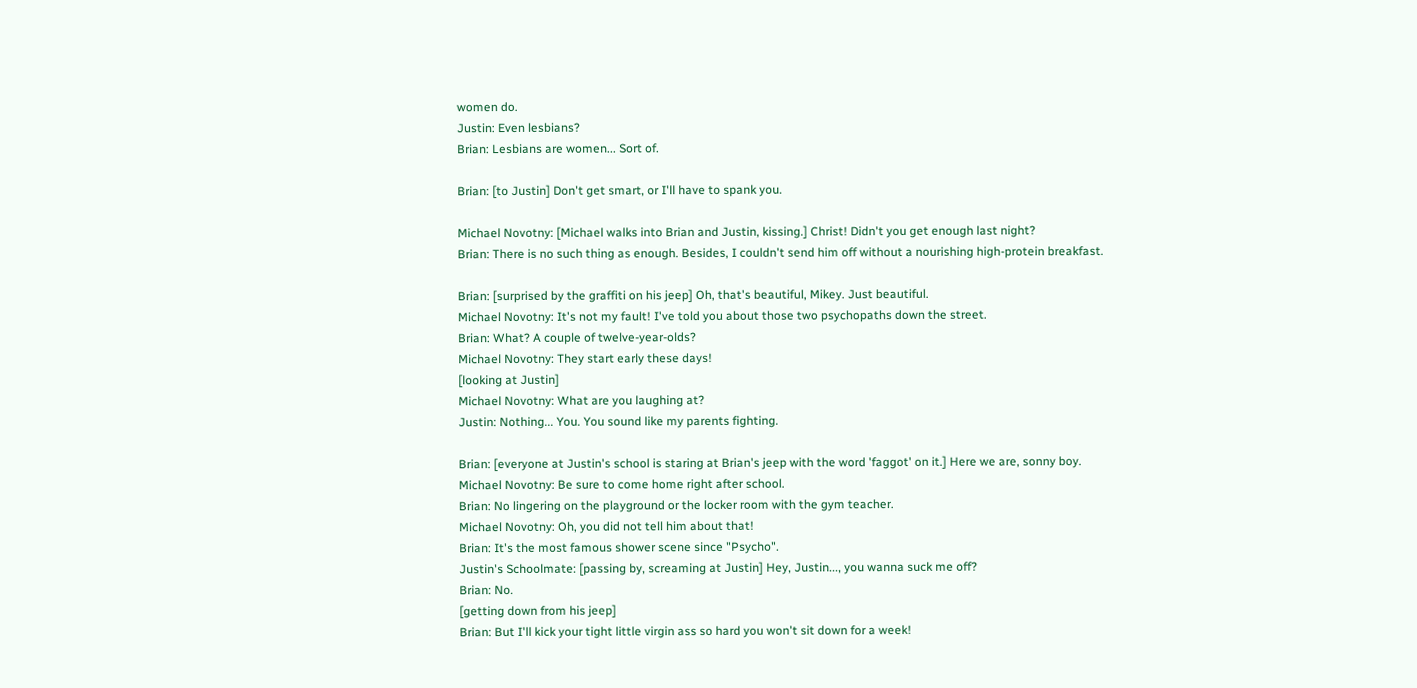women do.
Justin: Even lesbians?
Brian: Lesbians are women... Sort of.

Brian: [to Justin] Don't get smart, or I'll have to spank you.

Michael Novotny: [Michael walks into Brian and Justin, kissing.] Christ! Didn't you get enough last night?
Brian: There is no such thing as enough. Besides, I couldn't send him off without a nourishing high-protein breakfast.

Brian: [surprised by the graffiti on his jeep] Oh, that's beautiful, Mikey. Just beautiful.
Michael Novotny: It's not my fault! I've told you about those two psychopaths down the street.
Brian: What? A couple of twelve-year-olds?
Michael Novotny: They start early these days!
[looking at Justin]
Michael Novotny: What are you laughing at?
Justin: Nothing... You. You sound like my parents fighting.

Brian: [everyone at Justin's school is staring at Brian's jeep with the word 'faggot' on it.] Here we are, sonny boy.
Michael Novotny: Be sure to come home right after school.
Brian: No lingering on the playground or the locker room with the gym teacher.
Michael Novotny: Oh, you did not tell him about that!
Brian: It's the most famous shower scene since "Psycho".
Justin's Schoolmate: [passing by, screaming at Justin] Hey, Justin..., you wanna suck me off?
Brian: No.
[getting down from his jeep]
Brian: But I'll kick your tight little virgin ass so hard you won't sit down for a week!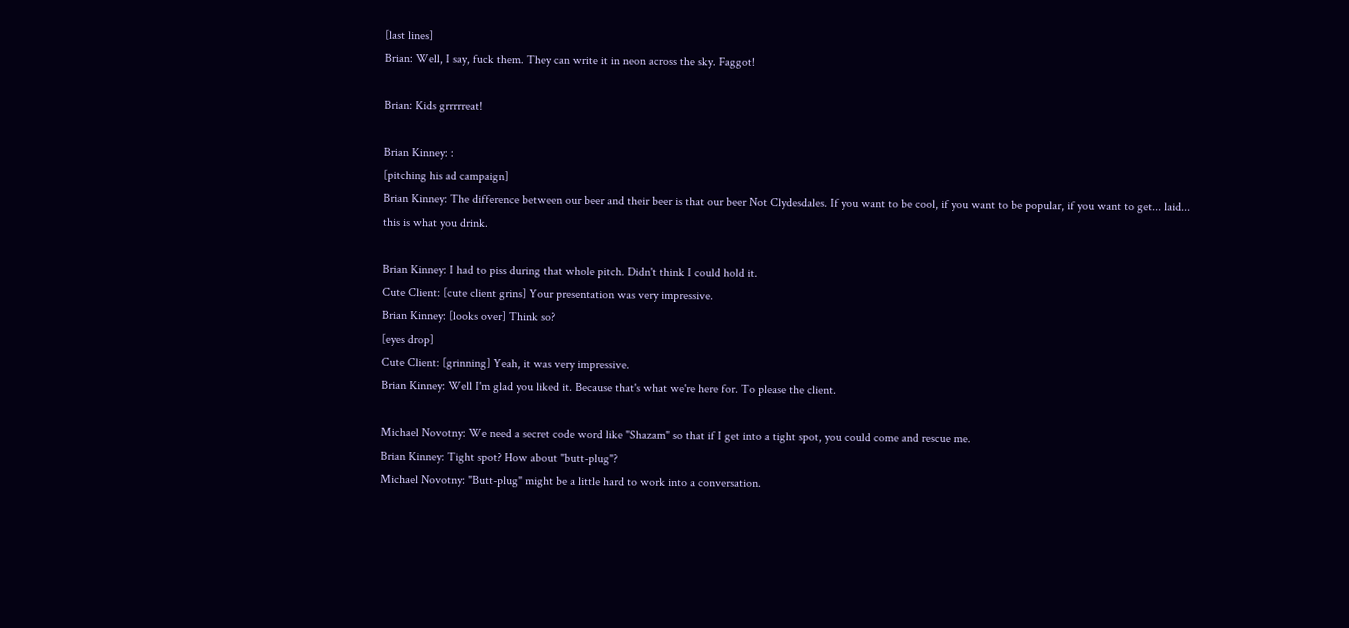[last lines]
Brian: Well, I say, fuck them. They can write it in neon across the sky. Faggot!

Brian: Kids grrrrreat!

Brian Kinney: :
[pitching his ad campaign]
Brian Kinney: The difference between our beer and their beer is that our beer Not Clydesdales. If you want to be cool, if you want to be popular, if you want to get... laid... this is what you drink.

Brian Kinney: I had to piss during that whole pitch. Didn't think I could hold it.
Cute Client: [cute client grins] Your presentation was very impressive.
Brian Kinney: [looks over] Think so?
[eyes drop]
Cute Client: [grinning] Yeah, it was very impressive.
Brian Kinney: Well I'm glad you liked it. Because that's what we're here for. To please the client.

Michael Novotny: We need a secret code word like "Shazam" so that if I get into a tight spot, you could come and rescue me.
Brian Kinney: Tight spot? How about "butt-plug"?
Michael Novotny: "Butt-plug" might be a little hard to work into a conversation.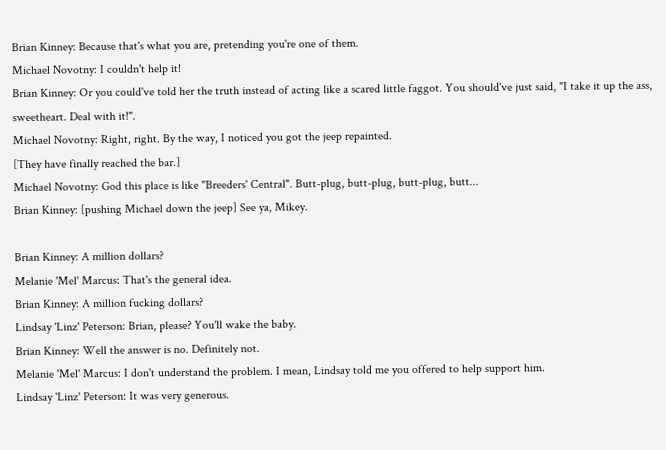Brian Kinney: Because that's what you are, pretending you're one of them.
Michael Novotny: I couldn't help it!
Brian Kinney: Or you could've told her the truth instead of acting like a scared little faggot. You should've just said, "I take it up the ass, sweetheart. Deal with it!".
Michael Novotny: Right, right. By the way, I noticed you got the jeep repainted.
[They have finally reached the bar.]
Michael Novotny: God this place is like "Breeders' Central". Butt-plug, butt-plug, butt-plug, butt...
Brian Kinney: [pushing Michael down the jeep] See ya, Mikey.

Brian Kinney: A million dollars?
Melanie 'Mel' Marcus: That's the general idea.
Brian Kinney: A million fucking dollars?
Lindsay 'Linz' Peterson: Brian, please? You'll wake the baby.
Brian Kinney: Well the answer is no. Definitely not.
Melanie 'Mel' Marcus: I don't understand the problem. I mean, Lindsay told me you offered to help support him.
Lindsay 'Linz' Peterson: It was very generous.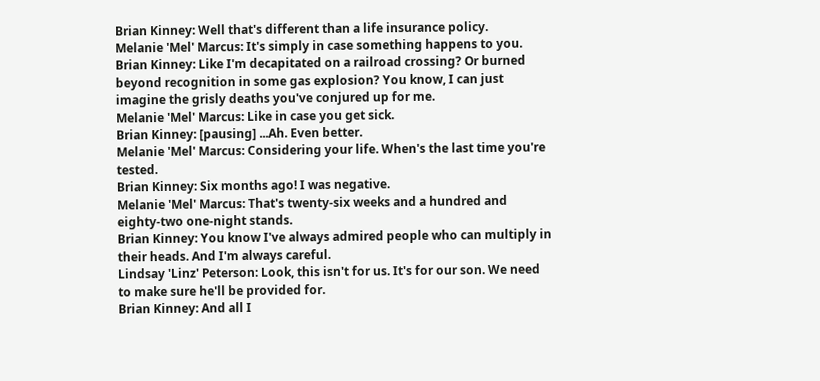Brian Kinney: Well that's different than a life insurance policy.
Melanie 'Mel' Marcus: It's simply in case something happens to you.
Brian Kinney: Like I'm decapitated on a railroad crossing? Or burned beyond recognition in some gas explosion? You know, I can just imagine the grisly deaths you've conjured up for me.
Melanie 'Mel' Marcus: Like in case you get sick.
Brian Kinney: [pausing] ...Ah. Even better.
Melanie 'Mel' Marcus: Considering your life. When's the last time you're tested.
Brian Kinney: Six months ago! I was negative.
Melanie 'Mel' Marcus: That's twenty-six weeks and a hundred and eighty-two one-night stands.
Brian Kinney: You know I've always admired people who can multiply in their heads. And I'm always careful.
Lindsay 'Linz' Peterson: Look, this isn't for us. It's for our son. We need to make sure he'll be provided for.
Brian Kinney: And all I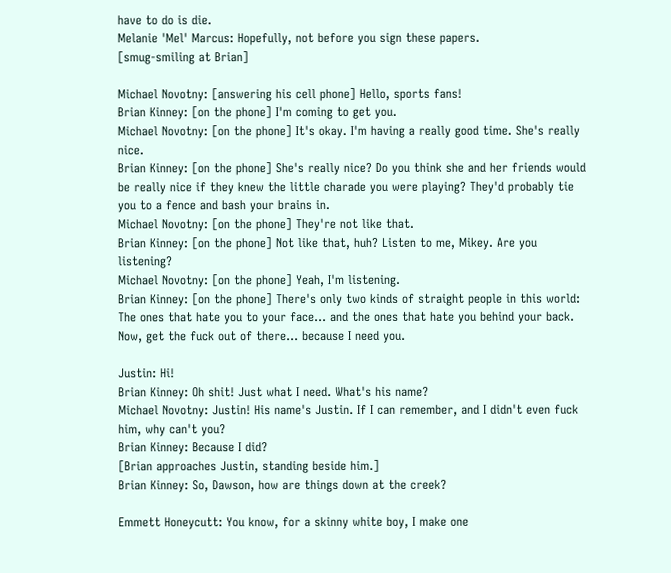have to do is die.
Melanie 'Mel' Marcus: Hopefully, not before you sign these papers.
[smug-smiling at Brian]

Michael Novotny: [answering his cell phone] Hello, sports fans!
Brian Kinney: [on the phone] I'm coming to get you.
Michael Novotny: [on the phone] It's okay. I'm having a really good time. She's really nice.
Brian Kinney: [on the phone] She's really nice? Do you think she and her friends would be really nice if they knew the little charade you were playing? They'd probably tie you to a fence and bash your brains in.
Michael Novotny: [on the phone] They're not like that.
Brian Kinney: [on the phone] Not like that, huh? Listen to me, Mikey. Are you listening?
Michael Novotny: [on the phone] Yeah, I'm listening.
Brian Kinney: [on the phone] There's only two kinds of straight people in this world: The ones that hate you to your face... and the ones that hate you behind your back. Now, get the fuck out of there... because I need you.

Justin: Hi!
Brian Kinney: Oh shit! Just what I need. What's his name?
Michael Novotny: Justin! His name's Justin. If I can remember, and I didn't even fuck him, why can't you?
Brian Kinney: Because I did?
[Brian approaches Justin, standing beside him.]
Brian Kinney: So, Dawson, how are things down at the creek?

Emmett Honeycutt: You know, for a skinny white boy, I make one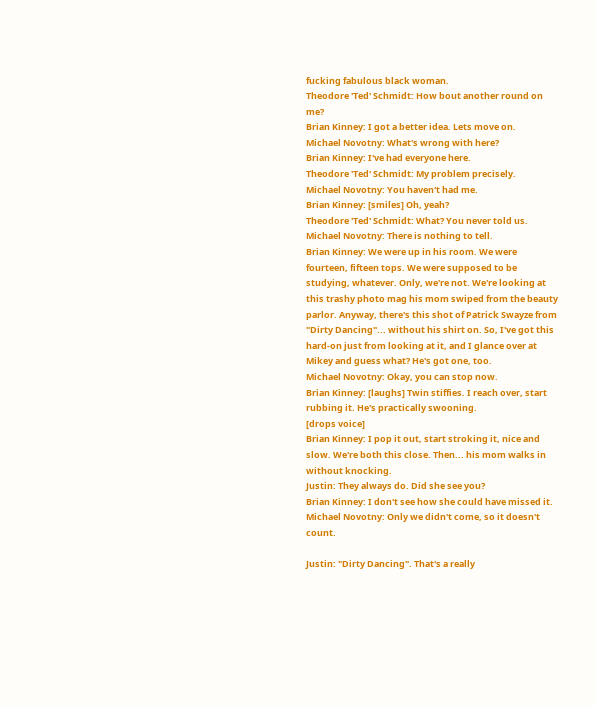fucking fabulous black woman.
Theodore 'Ted' Schmidt: How bout another round on me?
Brian Kinney: I got a better idea. Lets move on.
Michael Novotny: What's wrong with here?
Brian Kinney: I've had everyone here.
Theodore 'Ted' Schmidt: My problem precisely.
Michael Novotny: You haven't had me.
Brian Kinney: [smiles] Oh, yeah?
Theodore 'Ted' Schmidt: What? You never told us.
Michael Novotny: There is nothing to tell.
Brian Kinney: We were up in his room. We were fourteen, fifteen tops. We were supposed to be studying, whatever. Only, we're not. We're looking at this trashy photo mag his mom swiped from the beauty parlor. Anyway, there's this shot of Patrick Swayze from "Dirty Dancing"... without his shirt on. So, I've got this hard-on just from looking at it, and I glance over at Mikey and guess what? He's got one, too.
Michael Novotny: Okay, you can stop now.
Brian Kinney: [laughs] Twin stiffies. I reach over, start rubbing it. He's practically swooning.
[drops voice]
Brian Kinney: I pop it out, start stroking it, nice and slow. We're both this close. Then... his mom walks in without knocking.
Justin: They always do. Did she see you?
Brian Kinney: I don't see how she could have missed it.
Michael Novotny: Only we didn't come, so it doesn't count.

Justin: "Dirty Dancing". That's a really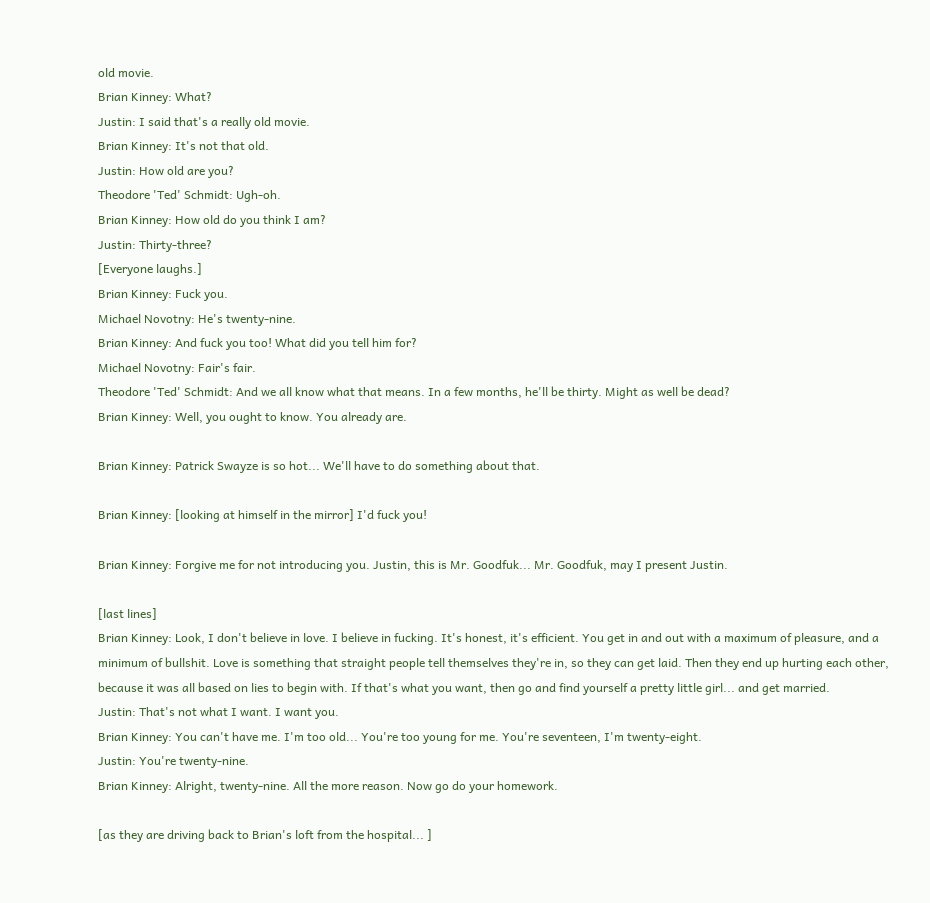old movie.
Brian Kinney: What?
Justin: I said that's a really old movie.
Brian Kinney: It's not that old.
Justin: How old are you?
Theodore 'Ted' Schmidt: Ugh-oh.
Brian Kinney: How old do you think I am?
Justin: Thirty-three?
[Everyone laughs.]
Brian Kinney: Fuck you.
Michael Novotny: He's twenty-nine.
Brian Kinney: And fuck you too! What did you tell him for?
Michael Novotny: Fair's fair.
Theodore 'Ted' Schmidt: And we all know what that means. In a few months, he'll be thirty. Might as well be dead?
Brian Kinney: Well, you ought to know. You already are.

Brian Kinney: Patrick Swayze is so hot... We'll have to do something about that.

Brian Kinney: [looking at himself in the mirror] I'd fuck you!

Brian Kinney: Forgive me for not introducing you. Justin, this is Mr. Goodfuk... Mr. Goodfuk, may I present Justin.

[last lines]
Brian Kinney: Look, I don't believe in love. I believe in fucking. It's honest, it's efficient. You get in and out with a maximum of pleasure, and a minimum of bullshit. Love is something that straight people tell themselves they're in, so they can get laid. Then they end up hurting each other, because it was all based on lies to begin with. If that's what you want, then go and find yourself a pretty little girl... and get married.
Justin: That's not what I want. I want you.
Brian Kinney: You can't have me. I'm too old... You're too young for me. You're seventeen, I'm twenty-eight.
Justin: You're twenty-nine.
Brian Kinney: Alright, twenty-nine. All the more reason. Now go do your homework.

[as they are driving back to Brian's loft from the hospital... ]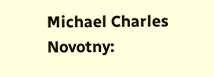Michael Charles Novotny: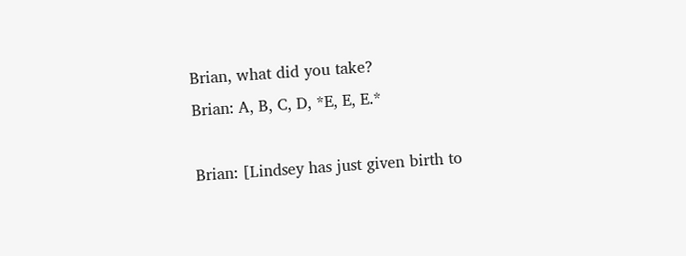Brian, what did you take?
Brian: A, B, C, D, *E, E, E.*

Brian: [Lindsey has just given birth to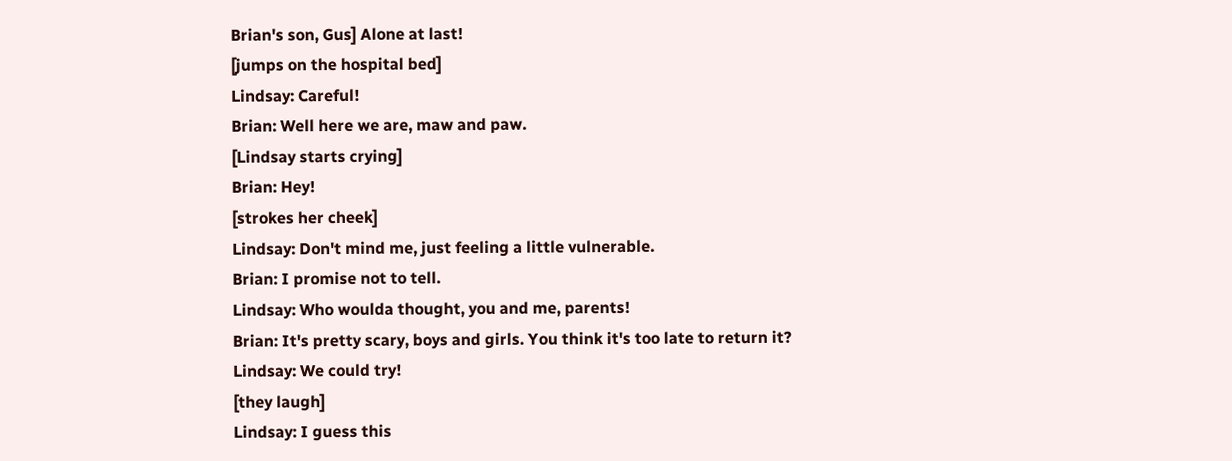Brian's son, Gus] Alone at last!
[jumps on the hospital bed]
Lindsay: Careful!
Brian: Well here we are, maw and paw.
[Lindsay starts crying]
Brian: Hey!
[strokes her cheek]
Lindsay: Don't mind me, just feeling a little vulnerable.
Brian: I promise not to tell.
Lindsay: Who woulda thought, you and me, parents!
Brian: It's pretty scary, boys and girls. You think it's too late to return it?
Lindsay: We could try!
[they laugh]
Lindsay: I guess this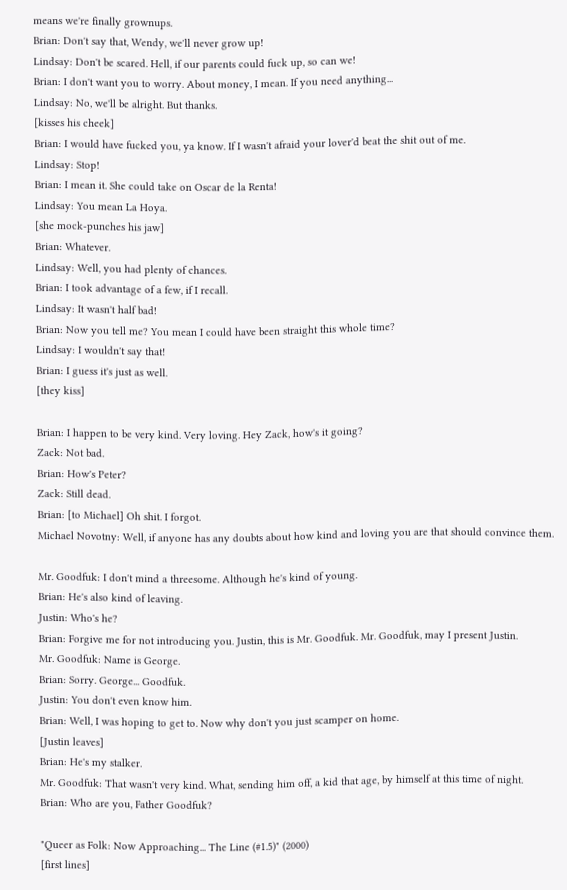means we're finally grownups.
Brian: Don't say that, Wendy, we'll never grow up!
Lindsay: Don't be scared. Hell, if our parents could fuck up, so can we!
Brian: I don't want you to worry. About money, I mean. If you need anything...
Lindsay: No, we'll be alright. But thanks.
[kisses his cheek]
Brian: I would have fucked you, ya know. If I wasn't afraid your lover'd beat the shit out of me.
Lindsay: Stop!
Brian: I mean it. She could take on Oscar de la Renta!
Lindsay: You mean La Hoya.
[she mock-punches his jaw]
Brian: Whatever.
Lindsay: Well, you had plenty of chances.
Brian: I took advantage of a few, if I recall.
Lindsay: It wasn't half bad!
Brian: Now you tell me? You mean I could have been straight this whole time?
Lindsay: I wouldn't say that!
Brian: I guess it's just as well.
[they kiss]

Brian: I happen to be very kind. Very loving. Hey Zack, how's it going?
Zack: Not bad.
Brian: How's Peter?
Zack: Still dead.
Brian: [to Michael] Oh shit. I forgot.
Michael Novotny: Well, if anyone has any doubts about how kind and loving you are that should convince them.

Mr. Goodfuk: I don't mind a threesome. Although he's kind of young.
Brian: He's also kind of leaving.
Justin: Who's he?
Brian: Forgive me for not introducing you. Justin, this is Mr. Goodfuk. Mr. Goodfuk, may I present Justin.
Mr. Goodfuk: Name is George.
Brian: Sorry. George... Goodfuk.
Justin: You don't even know him.
Brian: Well, I was hoping to get to. Now why don't you just scamper on home.
[Justin leaves]
Brian: He's my stalker.
Mr. Goodfuk: That wasn't very kind. What, sending him off, a kid that age, by himself at this time of night.
Brian: Who are you, Father Goodfuk?

"Queer as Folk: Now Approaching... The Line (#1.5)" (2000)
[first lines]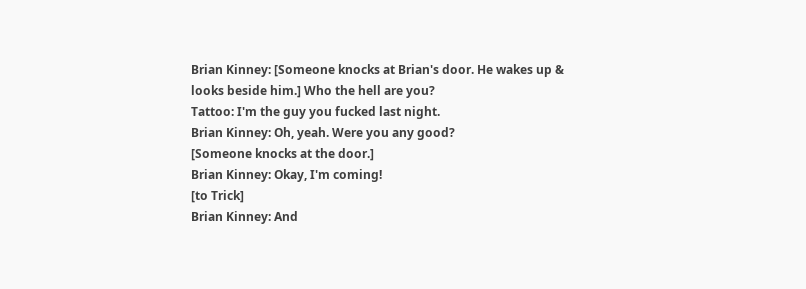Brian Kinney: [Someone knocks at Brian's door. He wakes up & looks beside him.] Who the hell are you?
Tattoo: I'm the guy you fucked last night.
Brian Kinney: Oh, yeah. Were you any good?
[Someone knocks at the door.]
Brian Kinney: Okay, I'm coming!
[to Trick]
Brian Kinney: And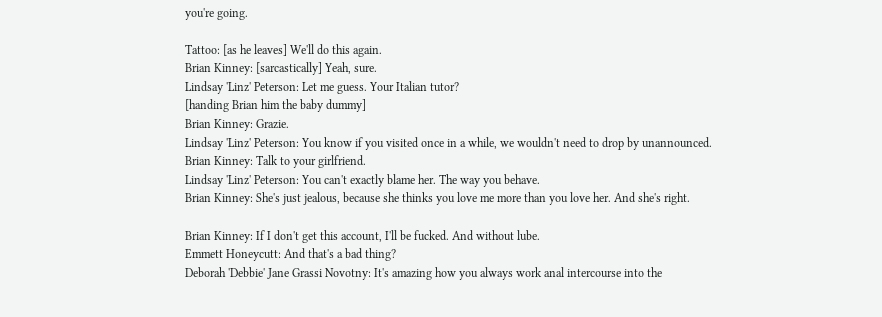you're going.

Tattoo: [as he leaves] We'll do this again.
Brian Kinney: [sarcastically] Yeah, sure.
Lindsay 'Linz' Peterson: Let me guess. Your Italian tutor?
[handing Brian him the baby dummy]
Brian Kinney: Grazie.
Lindsay 'Linz' Peterson: You know if you visited once in a while, we wouldn't need to drop by unannounced.
Brian Kinney: Talk to your girlfriend.
Lindsay 'Linz' Peterson: You can't exactly blame her. The way you behave.
Brian Kinney: She's just jealous, because she thinks you love me more than you love her. And she's right.

Brian Kinney: If I don't get this account, I'll be fucked. And without lube.
Emmett Honeycutt: And that's a bad thing?
Deborah 'Debbie' Jane Grassi Novotny: It's amazing how you always work anal intercourse into the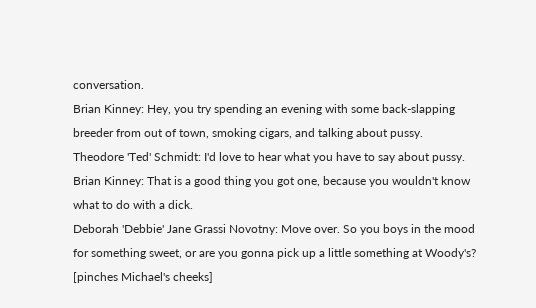conversation.
Brian Kinney: Hey, you try spending an evening with some back-slapping breeder from out of town, smoking cigars, and talking about pussy.
Theodore 'Ted' Schmidt: I'd love to hear what you have to say about pussy.
Brian Kinney: That is a good thing you got one, because you wouldn't know what to do with a dick.
Deborah 'Debbie' Jane Grassi Novotny: Move over. So you boys in the mood for something sweet, or are you gonna pick up a little something at Woody's?
[pinches Michael's cheeks]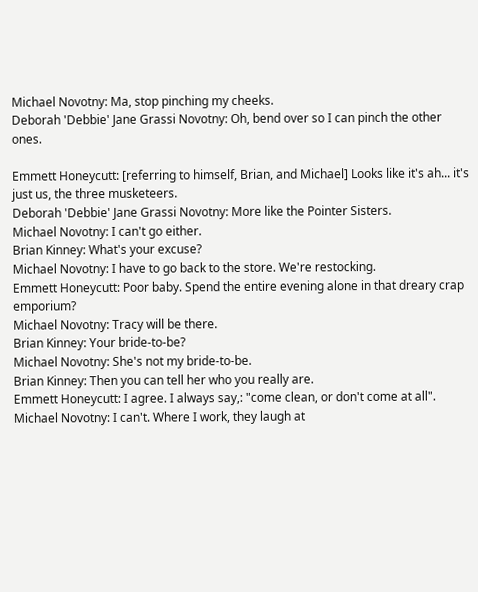Michael Novotny: Ma, stop pinching my cheeks.
Deborah 'Debbie' Jane Grassi Novotny: Oh, bend over so I can pinch the other ones.

Emmett Honeycutt: [referring to himself, Brian, and Michael] Looks like it's ah... it's just us, the three musketeers.
Deborah 'Debbie' Jane Grassi Novotny: More like the Pointer Sisters.
Michael Novotny: I can't go either.
Brian Kinney: What's your excuse?
Michael Novotny: I have to go back to the store. We're restocking.
Emmett Honeycutt: Poor baby. Spend the entire evening alone in that dreary crap emporium?
Michael Novotny: Tracy will be there.
Brian Kinney: Your bride-to-be?
Michael Novotny: She's not my bride-to-be.
Brian Kinney: Then you can tell her who you really are.
Emmett Honeycutt: I agree. I always say,: "come clean, or don't come at all".
Michael Novotny: I can't. Where I work, they laugh at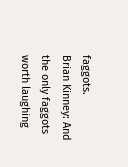faggots.
Brian Kinney: And the only faggots worth laughing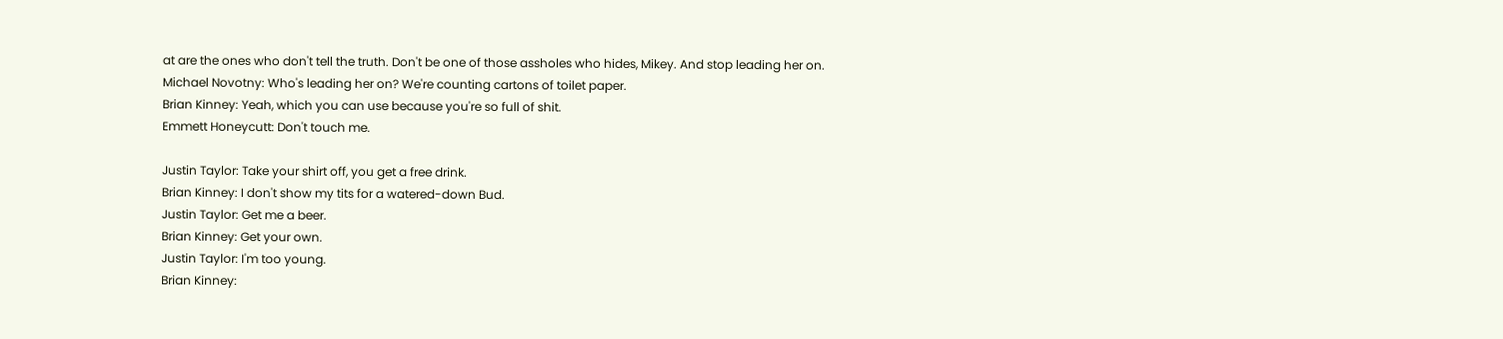at are the ones who don't tell the truth. Don't be one of those assholes who hides, Mikey. And stop leading her on.
Michael Novotny: Who's leading her on? We're counting cartons of toilet paper.
Brian Kinney: Yeah, which you can use because you're so full of shit.
Emmett Honeycutt: Don't touch me.

Justin Taylor: Take your shirt off, you get a free drink.
Brian Kinney: I don't show my tits for a watered-down Bud.
Justin Taylor: Get me a beer.
Brian Kinney: Get your own.
Justin Taylor: I'm too young.
Brian Kinney: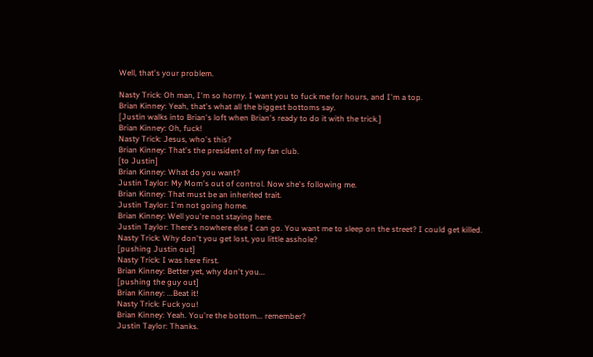Well, that's your problem.

Nasty Trick: Oh man, I'm so horny. I want you to fuck me for hours, and I'm a top.
Brian Kinney: Yeah, that's what all the biggest bottoms say.
[Justin walks into Brian's loft when Brian's ready to do it with the trick.]
Brian Kinney: Oh, fuck!
Nasty Trick: Jesus, who's this?
Brian Kinney: That's the president of my fan club.
[to Justin]
Brian Kinney: What do you want?
Justin Taylor: My Mom's out of control. Now she's following me.
Brian Kinney: That must be an inherited trait.
Justin Taylor: I'm not going home.
Brian Kinney: Well you're not staying here.
Justin Taylor: There's nowhere else I can go. You want me to sleep on the street? I could get killed.
Nasty Trick: Why don't you get lost, you little asshole?
[pushing Justin out]
Nasty Trick: I was here first.
Brian Kinney: Better yet, why don't you...
[pushing the guy out]
Brian Kinney: ...Beat it!
Nasty Trick: Fuck you!
Brian Kinney: Yeah. You're the bottom... remember?
Justin Taylor: Thanks.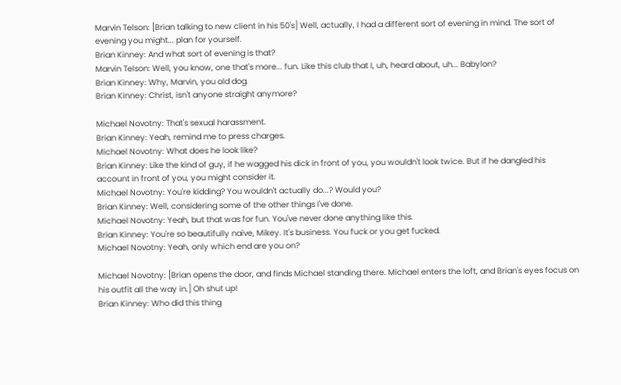Marvin Telson: [Brian talking to new client in his 50's] Well, actually, I had a different sort of evening in mind. The sort of evening you might... plan for yourself.
Brian Kinney: And what sort of evening is that?
Marvin Telson: Well, you know, one that's more... fun. Like this club that I, uh, heard about, uh... Babylon?
Brian Kinney: Why, Marvin, you old dog.
Brian Kinney: Christ, isn't anyone straight anymore?

Michael Novotny: That's sexual harassment.
Brian Kinney: Yeah, remind me to press charges.
Michael Novotny: What does he look like?
Brian Kinney: Like the kind of guy, if he wagged his dick in front of you, you wouldn't look twice. But if he dangled his account in front of you, you might consider it.
Michael Novotny: You're kidding? You wouldn't actually do...? Would you?
Brian Kinney: Well, considering some of the other things I've done.
Michael Novotny: Yeah, but that was for fun. You've never done anything like this.
Brian Kinney: You're so beautifully naive, Mikey. It's business. You fuck or you get fucked.
Michael Novotny: Yeah, only which end are you on?

Michael Novotny: [Brian opens the door, and finds Michael standing there. Michael enters the loft, and Brian's eyes focus on his outfit all the way in.] Oh shut up!
Brian Kinney: Who did this thing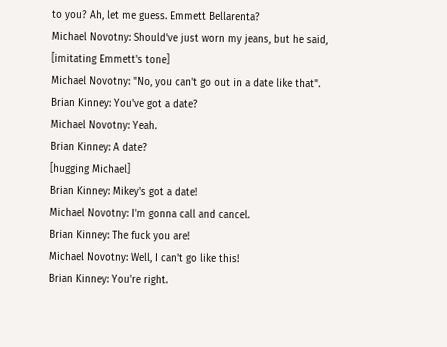to you? Ah, let me guess. Emmett Bellarenta?
Michael Novotny: Should've just worn my jeans, but he said,
[imitating Emmett's tone]
Michael Novotny: "No, you can't go out in a date like that".
Brian Kinney: You've got a date?
Michael Novotny: Yeah.
Brian Kinney: A date?
[hugging Michael]
Brian Kinney: Mikey's got a date!
Michael Novotny: I'm gonna call and cancel.
Brian Kinney: The fuck you are!
Michael Novotny: Well, I can't go like this!
Brian Kinney: You're right.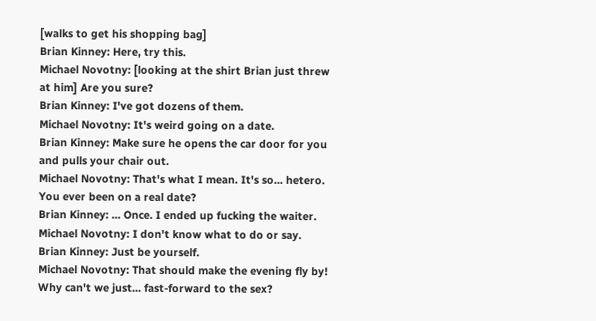[walks to get his shopping bag]
Brian Kinney: Here, try this.
Michael Novotny: [looking at the shirt Brian just threw at him] Are you sure?
Brian Kinney: I've got dozens of them.
Michael Novotny: It's weird going on a date.
Brian Kinney: Make sure he opens the car door for you and pulls your chair out.
Michael Novotny: That's what I mean. It's so... hetero. You ever been on a real date?
Brian Kinney: ... Once. I ended up fucking the waiter.
Michael Novotny: I don't know what to do or say.
Brian Kinney: Just be yourself.
Michael Novotny: That should make the evening fly by! Why can't we just... fast-forward to the sex?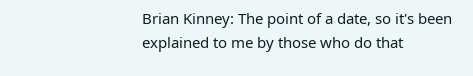Brian Kinney: The point of a date, so it's been explained to me by those who do that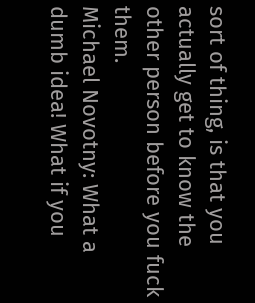sort of thing, is that you actually get to know the other person before you fuck them.
Michael Novotny: What a dumb idea! What if you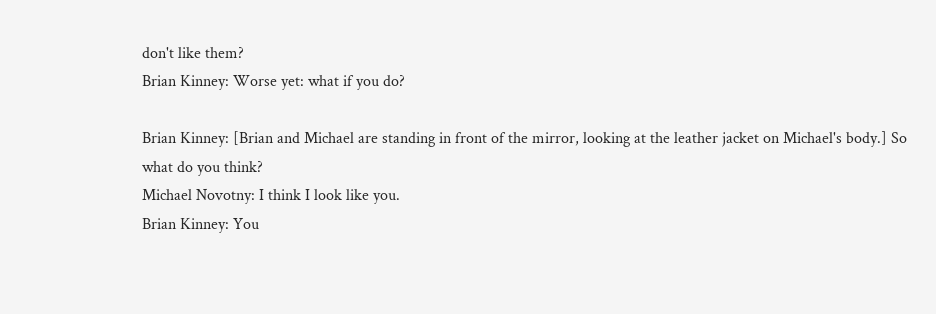don't like them?
Brian Kinney: Worse yet: what if you do?

Brian Kinney: [Brian and Michael are standing in front of the mirror, looking at the leather jacket on Michael's body.] So what do you think?
Michael Novotny: I think I look like you.
Brian Kinney: You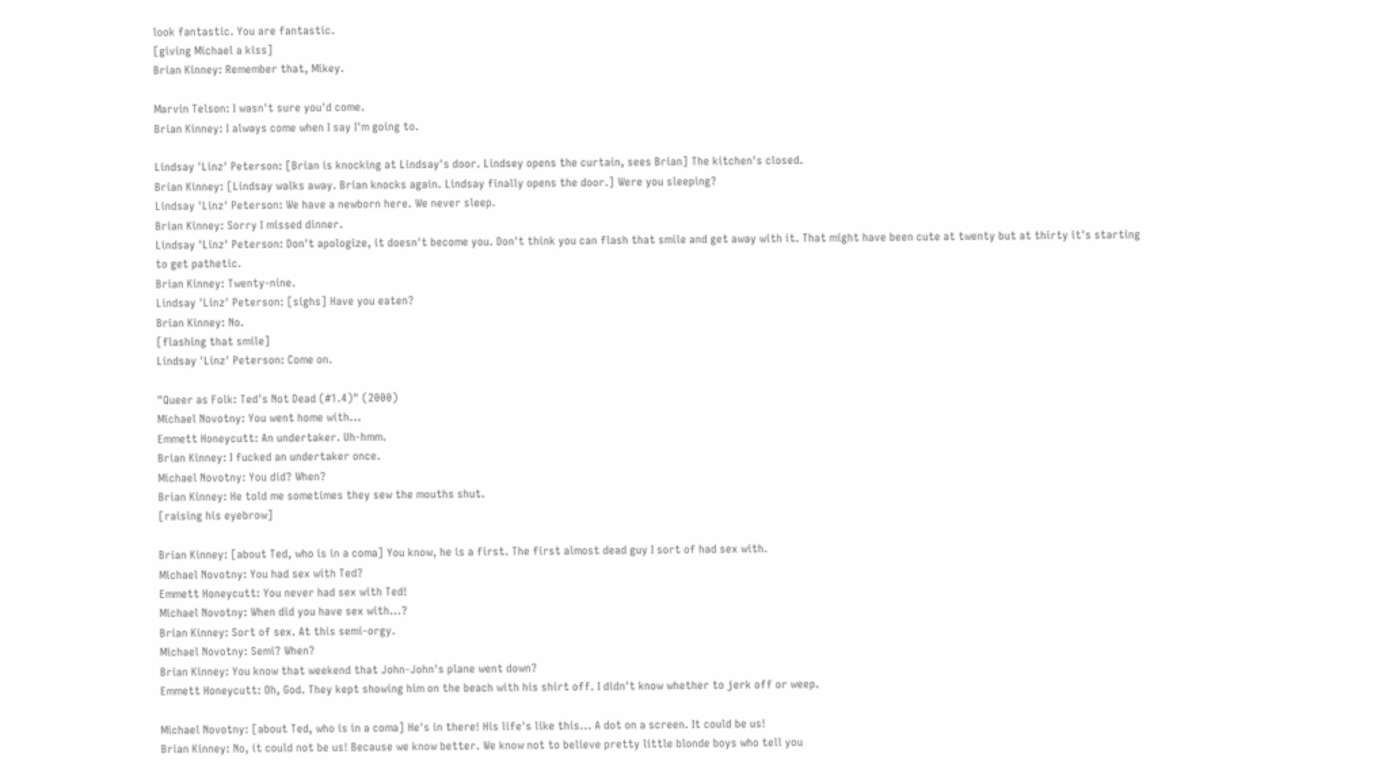look fantastic. You are fantastic.
[giving Michael a kiss]
Brian Kinney: Remember that, Mikey.

Marvin Telson: I wasn't sure you'd come.
Brian Kinney: I always come when I say I'm going to.

Lindsay 'Linz' Peterson: [Brian is knocking at Lindsay's door. Lindsey opens the curtain, sees Brian] The kitchen's closed.
Brian Kinney: [Lindsay walks away. Brian knocks again. Lindsay finally opens the door.] Were you sleeping?
Lindsay 'Linz' Peterson: We have a newborn here. We never sleep.
Brian Kinney: Sorry I missed dinner.
Lindsay 'Linz' Peterson: Don't apologize, it doesn't become you. Don't think you can flash that smile and get away with it. That might have been cute at twenty but at thirty it's starting to get pathetic.
Brian Kinney: Twenty-nine.
Lindsay 'Linz' Peterson: [sighs] Have you eaten?
Brian Kinney: No.
[flashing that smile]
Lindsay 'Linz' Peterson: Come on.

"Queer as Folk: Ted's Not Dead (#1.4)" (2000)
Michael Novotny: You went home with...
Emmett Honeycutt: An undertaker. Uh-hmm.
Brian Kinney: I fucked an undertaker once.
Michael Novotny: You did? When?
Brian Kinney: He told me sometimes they sew the mouths shut.
[raising his eyebrow]

Brian Kinney: [about Ted, who is in a coma] You know, he is a first. The first almost dead guy I sort of had sex with.
Michael Novotny: You had sex with Ted?
Emmett Honeycutt: You never had sex with Ted!
Michael Novotny: When did you have sex with...?
Brian Kinney: Sort of sex. At this semi-orgy.
Michael Novotny: Semi? When?
Brian Kinney: You know that weekend that John-John's plane went down?
Emmett Honeycutt: Oh, God. They kept showing him on the beach with his shirt off. I didn't know whether to jerk off or weep.

Michael Novotny: [about Ted, who is in a coma] He's in there! His life's like this... A dot on a screen. It could be us!
Brian Kinney: No, it could not be us! Because we know better. We know not to believe pretty little blonde boys who tell you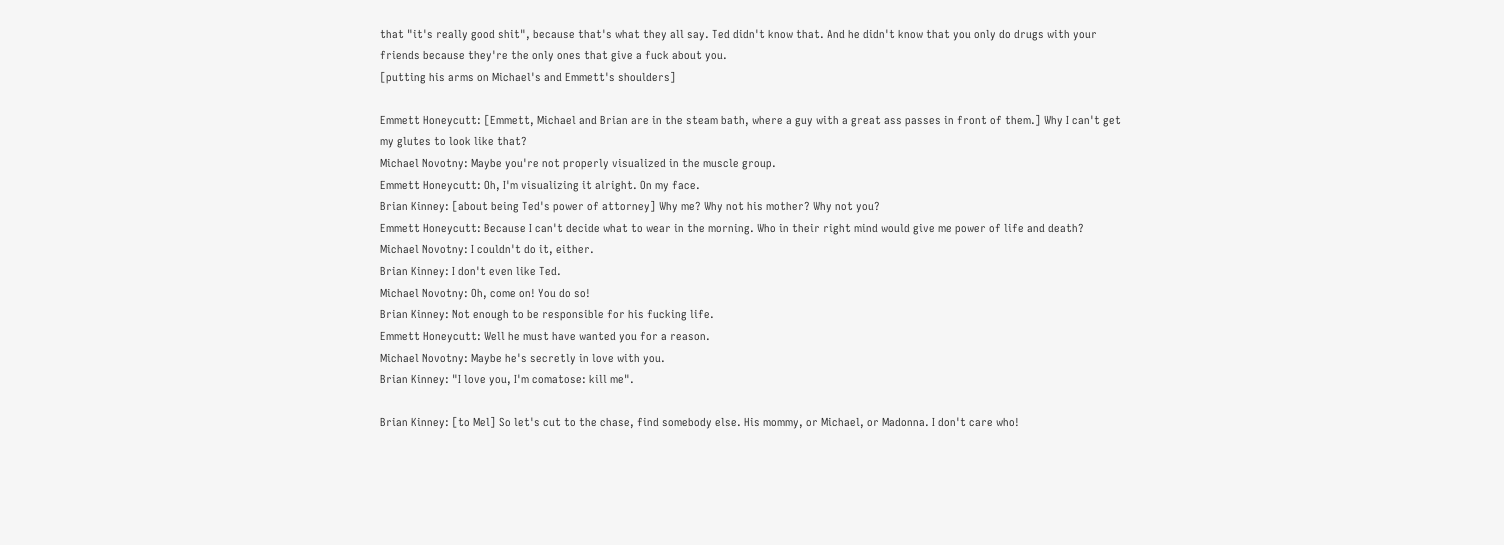that "it's really good shit", because that's what they all say. Ted didn't know that. And he didn't know that you only do drugs with your friends because they're the only ones that give a fuck about you.
[putting his arms on Michael's and Emmett's shoulders]

Emmett Honeycutt: [Emmett, Michael and Brian are in the steam bath, where a guy with a great ass passes in front of them.] Why I can't get my glutes to look like that?
Michael Novotny: Maybe you're not properly visualized in the muscle group.
Emmett Honeycutt: Oh, I'm visualizing it alright. On my face.
Brian Kinney: [about being Ted's power of attorney] Why me? Why not his mother? Why not you?
Emmett Honeycutt: Because I can't decide what to wear in the morning. Who in their right mind would give me power of life and death?
Michael Novotny: I couldn't do it, either.
Brian Kinney: I don't even like Ted.
Michael Novotny: Oh, come on! You do so!
Brian Kinney: Not enough to be responsible for his fucking life.
Emmett Honeycutt: Well he must have wanted you for a reason.
Michael Novotny: Maybe he's secretly in love with you.
Brian Kinney: "I love you, I'm comatose: kill me".

Brian Kinney: [to Mel] So let's cut to the chase, find somebody else. His mommy, or Michael, or Madonna. I don't care who!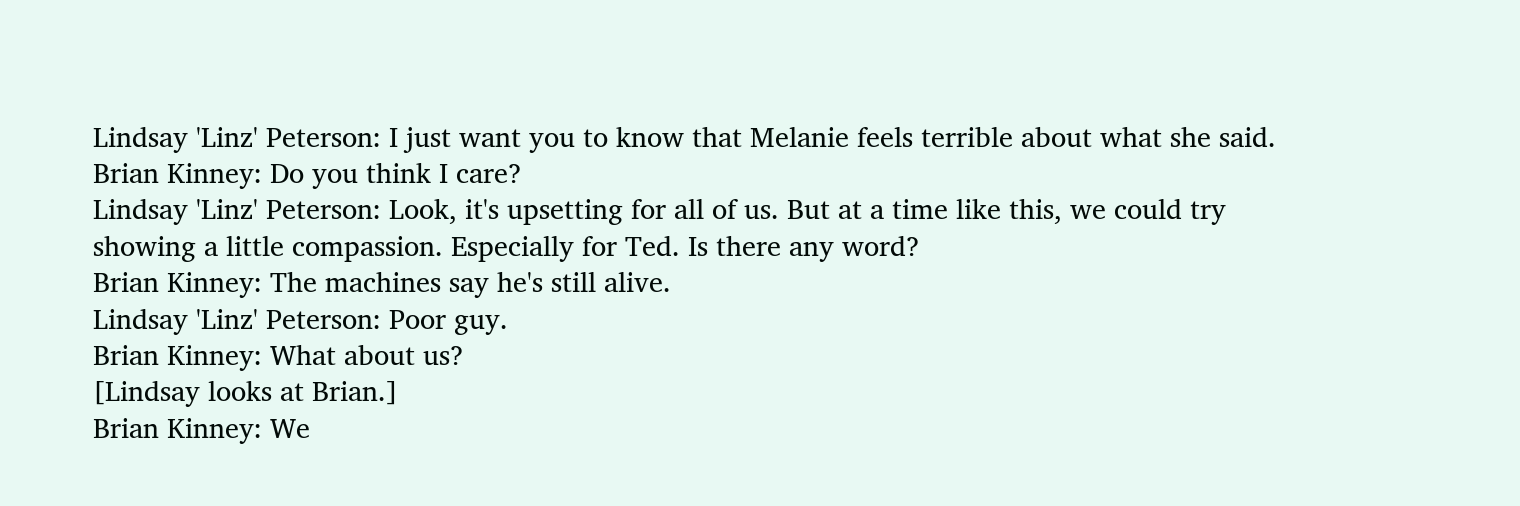Lindsay 'Linz' Peterson: I just want you to know that Melanie feels terrible about what she said.
Brian Kinney: Do you think I care?
Lindsay 'Linz' Peterson: Look, it's upsetting for all of us. But at a time like this, we could try showing a little compassion. Especially for Ted. Is there any word?
Brian Kinney: The machines say he's still alive.
Lindsay 'Linz' Peterson: Poor guy.
Brian Kinney: What about us?
[Lindsay looks at Brian.]
Brian Kinney: We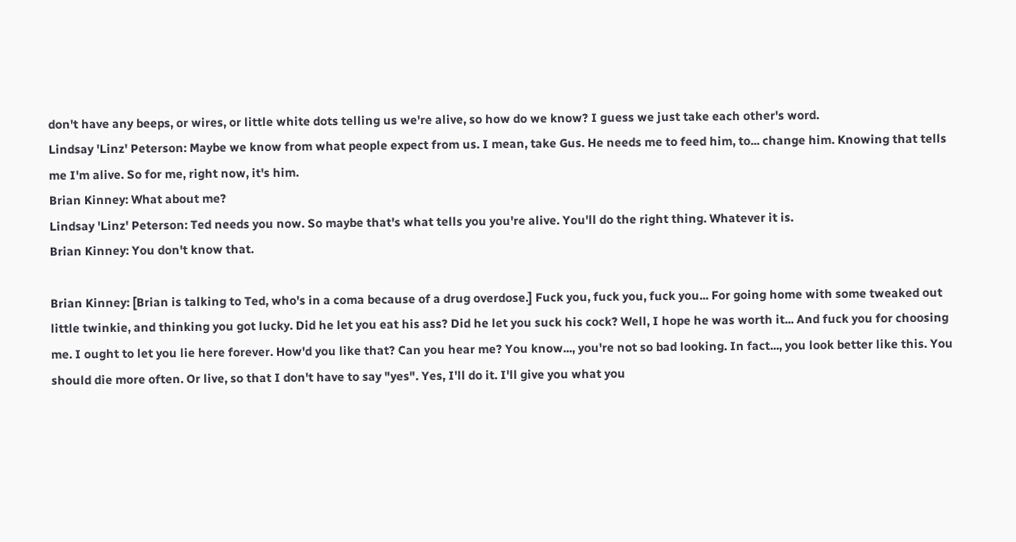don't have any beeps, or wires, or little white dots telling us we're alive, so how do we know? I guess we just take each other's word.
Lindsay 'Linz' Peterson: Maybe we know from what people expect from us. I mean, take Gus. He needs me to feed him, to... change him. Knowing that tells me I'm alive. So for me, right now, it's him.
Brian Kinney: What about me?
Lindsay 'Linz' Peterson: Ted needs you now. So maybe that's what tells you you're alive. You'll do the right thing. Whatever it is.
Brian Kinney: You don't know that.

Brian Kinney: [Brian is talking to Ted, who's in a coma because of a drug overdose.] Fuck you, fuck you, fuck you... For going home with some tweaked out little twinkie, and thinking you got lucky. Did he let you eat his ass? Did he let you suck his cock? Well, I hope he was worth it... And fuck you for choosing me. I ought to let you lie here forever. How'd you like that? Can you hear me? You know..., you're not so bad looking. In fact..., you look better like this. You should die more often. Or live, so that I don't have to say "yes". Yes, I'll do it. I'll give you what you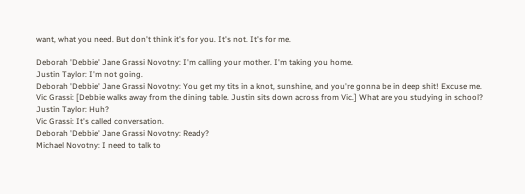want, what you need. But don't think it's for you. It's not. It's for me.

Deborah 'Debbie' Jane Grassi Novotny: I'm calling your mother. I'm taking you home.
Justin Taylor: I'm not going.
Deborah 'Debbie' Jane Grassi Novotny: You get my tits in a knot, sunshine, and you're gonna be in deep shit! Excuse me.
Vic Grassi: [Debbie walks away from the dining table. Justin sits down across from Vic.] What are you studying in school?
Justin Taylor: Huh?
Vic Grassi: It's called conversation.
Deborah 'Debbie' Jane Grassi Novotny: Ready?
Michael Novotny: I need to talk to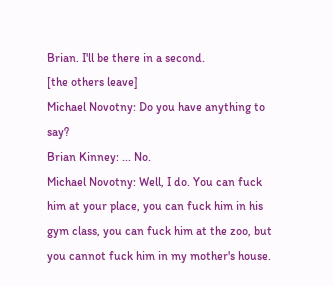Brian. I'll be there in a second.
[the others leave]
Michael Novotny: Do you have anything to say?
Brian Kinney: ... No.
Michael Novotny: Well, I do. You can fuck him at your place, you can fuck him in his gym class, you can fuck him at the zoo, but you cannot fuck him in my mother's house.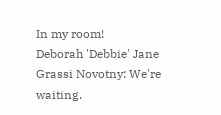In my room!
Deborah 'Debbie' Jane Grassi Novotny: We're waiting.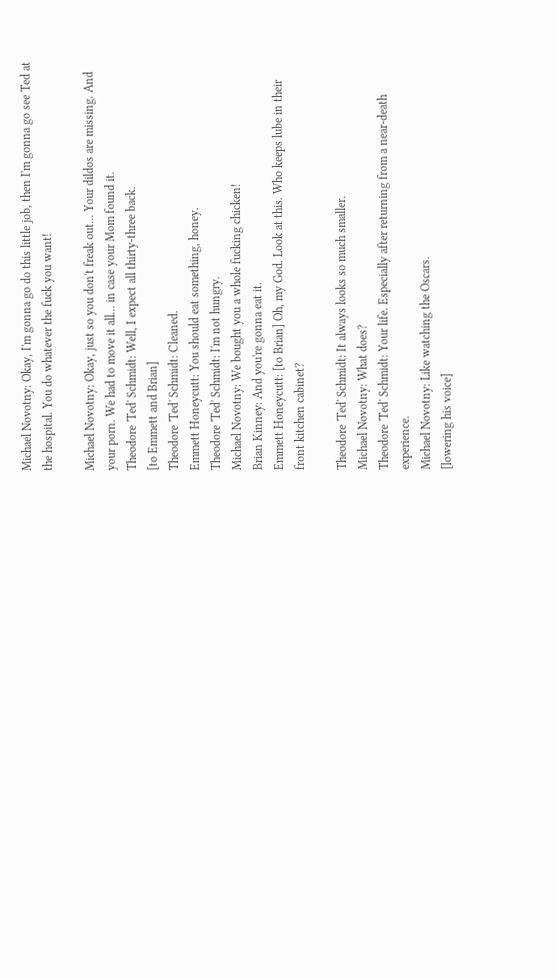Michael Novotny: Okay, I'm gonna go do this little job, then I'm gonna go see Ted at the hospital. You do whatever the fuck you want!

Michael Novotny: Okay, just so you don't freak out... Your dildos are missing. And your porn. We had to move it all... in case your Mom found it.
Theodore 'Ted' Schmidt: Well, I expect all thirty-three back.
[to Emmett and Brian]
Theodore 'Ted' Schmidt: Cleaned.
Emmett Honeycutt: You should eat something, honey.
Theodore 'Ted' Schmidt: I'm not hungry.
Michael Novotny: We bought you a whole fucking chicken!
Brian Kinney: And you're gonna eat it.
Emmett Honeycutt: [to Brian] Oh, my God. Look at this. Who keeps lube in their front kitchen cabinet?

Theodore 'Ted' Schmidt: It always looks so much smaller.
Michael Novotny: What does?
Theodore 'Ted' Schmidt: Your life. Especially after returning from a near-death experience.
Michael Novotny: Like watching the Oscars.
[lowering his voice]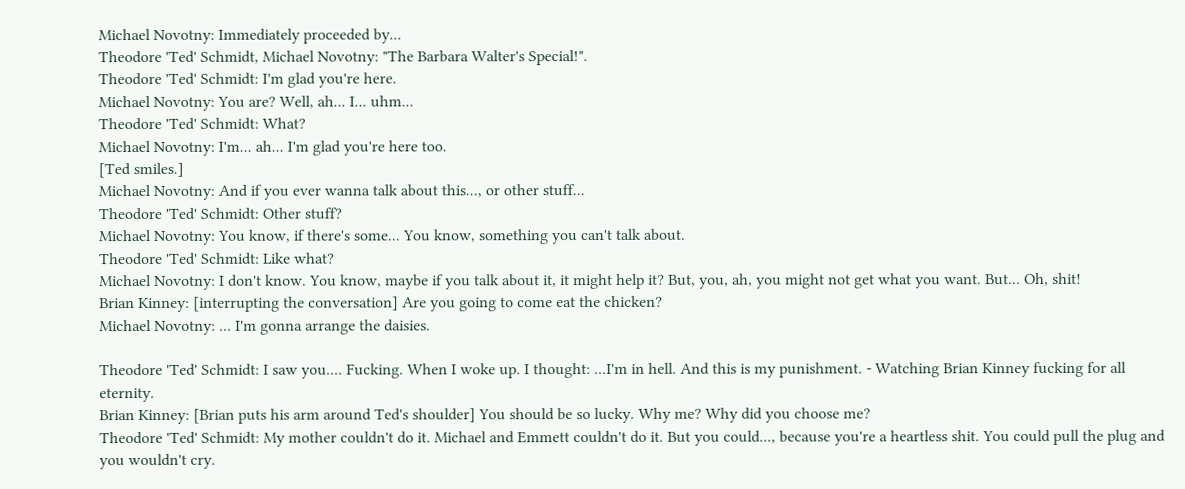Michael Novotny: Immediately proceeded by...
Theodore 'Ted' Schmidt, Michael Novotny: "The Barbara Walter's Special!".
Theodore 'Ted' Schmidt: I'm glad you're here.
Michael Novotny: You are? Well, ah... I... uhm...
Theodore 'Ted' Schmidt: What?
Michael Novotny: I'm... ah... I'm glad you're here too.
[Ted smiles.]
Michael Novotny: And if you ever wanna talk about this..., or other stuff...
Theodore 'Ted' Schmidt: Other stuff?
Michael Novotny: You know, if there's some... You know, something you can't talk about.
Theodore 'Ted' Schmidt: Like what?
Michael Novotny: I don't know. You know, maybe if you talk about it, it might help it? But, you, ah, you might not get what you want. But... Oh, shit!
Brian Kinney: [interrupting the conversation] Are you going to come eat the chicken?
Michael Novotny: ... I'm gonna arrange the daisies.

Theodore 'Ted' Schmidt: I saw you.... Fucking. When I woke up. I thought: ...I'm in hell. And this is my punishment. - Watching Brian Kinney fucking for all eternity.
Brian Kinney: [Brian puts his arm around Ted's shoulder] You should be so lucky. Why me? Why did you choose me?
Theodore 'Ted' Schmidt: My mother couldn't do it. Michael and Emmett couldn't do it. But you could..., because you're a heartless shit. You could pull the plug and you wouldn't cry.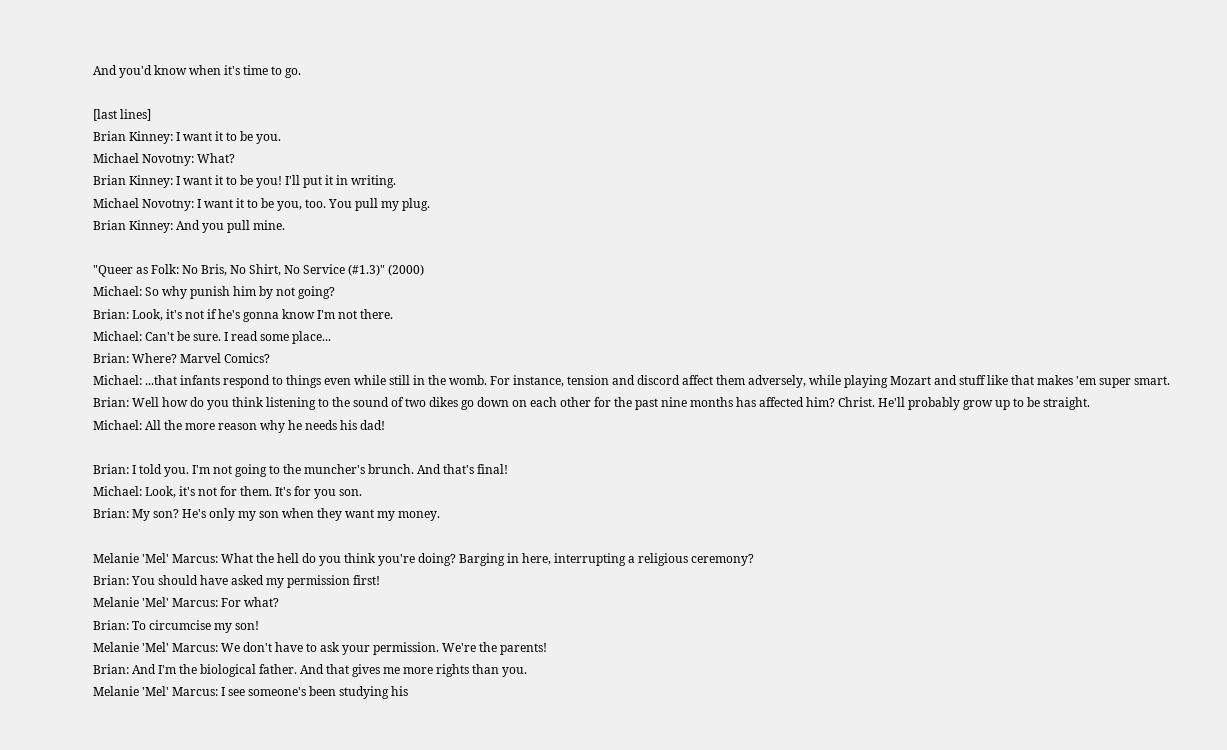And you'd know when it's time to go.

[last lines]
Brian Kinney: I want it to be you.
Michael Novotny: What?
Brian Kinney: I want it to be you! I'll put it in writing.
Michael Novotny: I want it to be you, too. You pull my plug.
Brian Kinney: And you pull mine.

"Queer as Folk: No Bris, No Shirt, No Service (#1.3)" (2000)
Michael: So why punish him by not going?
Brian: Look, it's not if he's gonna know I'm not there.
Michael: Can't be sure. I read some place...
Brian: Where? Marvel Comics?
Michael: ...that infants respond to things even while still in the womb. For instance, tension and discord affect them adversely, while playing Mozart and stuff like that makes 'em super smart.
Brian: Well how do you think listening to the sound of two dikes go down on each other for the past nine months has affected him? Christ. He'll probably grow up to be straight.
Michael: All the more reason why he needs his dad!

Brian: I told you. I'm not going to the muncher's brunch. And that's final!
Michael: Look, it's not for them. It's for you son.
Brian: My son? He's only my son when they want my money.

Melanie 'Mel' Marcus: What the hell do you think you're doing? Barging in here, interrupting a religious ceremony?
Brian: You should have asked my permission first!
Melanie 'Mel' Marcus: For what?
Brian: To circumcise my son!
Melanie 'Mel' Marcus: We don't have to ask your permission. We're the parents!
Brian: And I'm the biological father. And that gives me more rights than you.
Melanie 'Mel' Marcus: I see someone's been studying his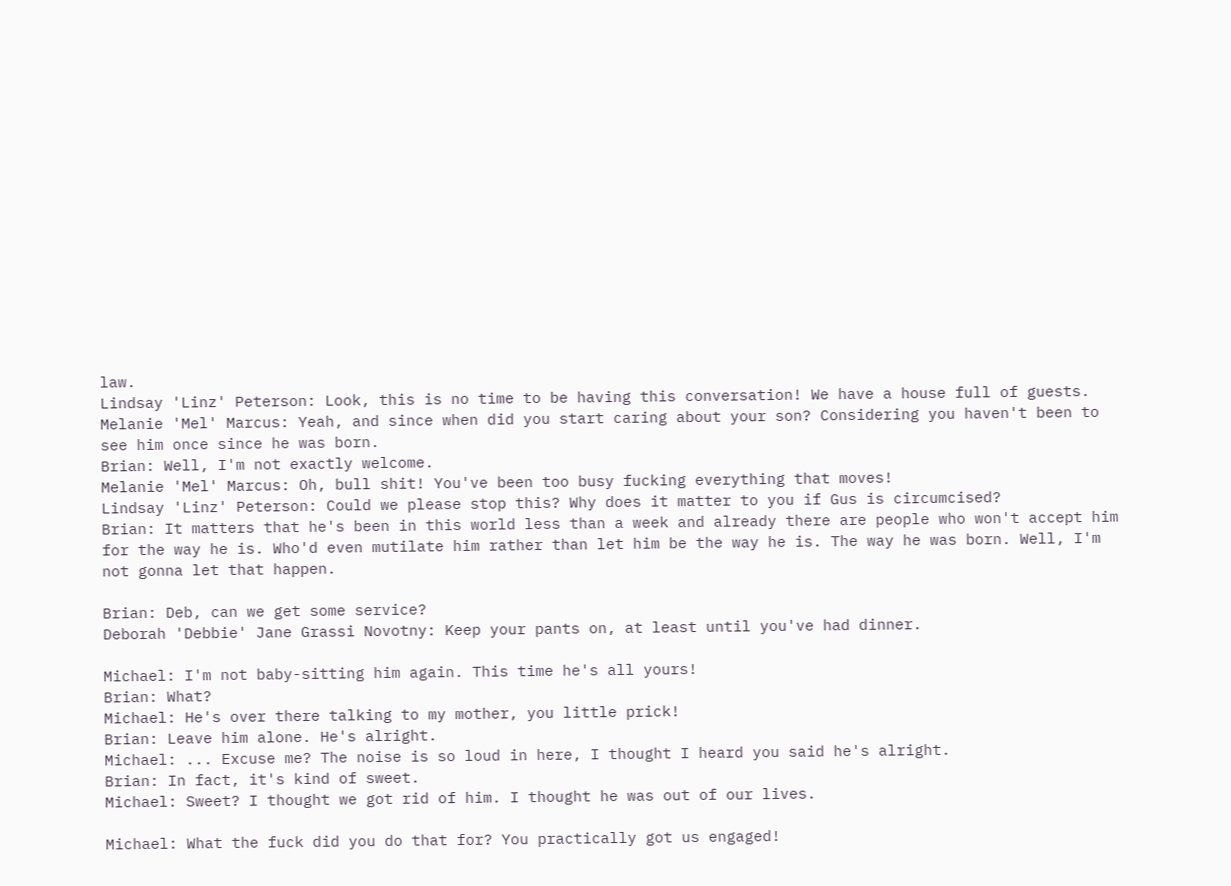law.
Lindsay 'Linz' Peterson: Look, this is no time to be having this conversation! We have a house full of guests.
Melanie 'Mel' Marcus: Yeah, and since when did you start caring about your son? Considering you haven't been to see him once since he was born.
Brian: Well, I'm not exactly welcome.
Melanie 'Mel' Marcus: Oh, bull shit! You've been too busy fucking everything that moves!
Lindsay 'Linz' Peterson: Could we please stop this? Why does it matter to you if Gus is circumcised?
Brian: It matters that he's been in this world less than a week and already there are people who won't accept him for the way he is. Who'd even mutilate him rather than let him be the way he is. The way he was born. Well, I'm not gonna let that happen.

Brian: Deb, can we get some service?
Deborah 'Debbie' Jane Grassi Novotny: Keep your pants on, at least until you've had dinner.

Michael: I'm not baby-sitting him again. This time he's all yours!
Brian: What?
Michael: He's over there talking to my mother, you little prick!
Brian: Leave him alone. He's alright.
Michael: ... Excuse me? The noise is so loud in here, I thought I heard you said he's alright.
Brian: In fact, it's kind of sweet.
Michael: Sweet? I thought we got rid of him. I thought he was out of our lives.

Michael: What the fuck did you do that for? You practically got us engaged!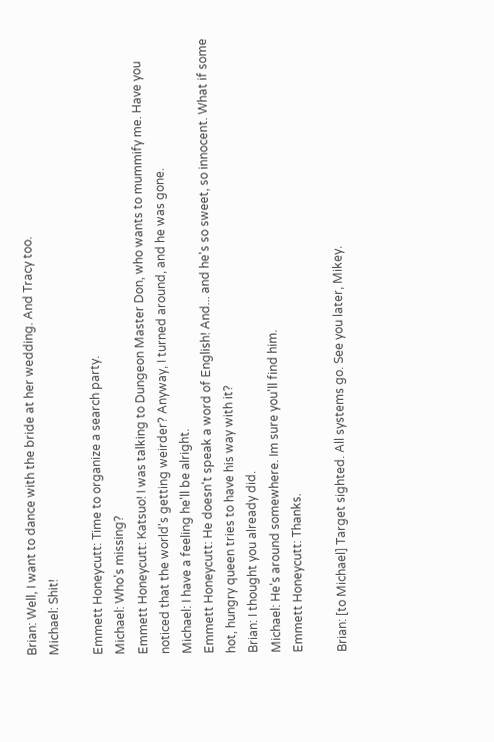Brian: Well, I want to dance with the bride at her wedding. And Tracy too.
Michael: Shit!

Emmett Honeycutt: Time to organize a search party.
Michael: Who's missing?
Emmett Honeycutt: Katsuo! I was talking to Dungeon Master Don, who wants to mummify me. Have you noticed that the world's getting weirder? Anyway, I turned around, and he was gone.
Michael: I have a feeling he'll be alright.
Emmett Honeycutt: He doesn't speak a word of English! And... and he's so sweet, so innocent. What if some hot, hungry queen tries to have his way with it?
Brian: I thought you already did.
Michael: He's around somewhere. Im sure you'll find him.
Emmett Honeycutt: Thanks.

Brian: [to Michael] Target sighted. All systems go. See you later, Mikey.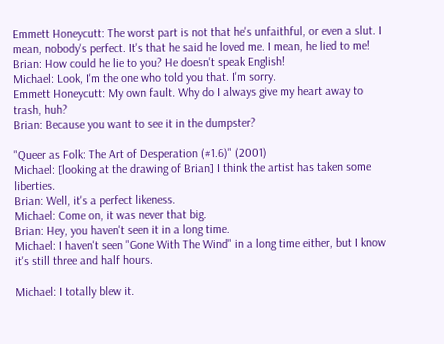Emmett Honeycutt: The worst part is not that he's unfaithful, or even a slut. I mean, nobody's perfect. It's that he said he loved me. I mean, he lied to me!
Brian: How could he lie to you? He doesn't speak English!
Michael: Look, I'm the one who told you that. I'm sorry.
Emmett Honeycutt: My own fault. Why do I always give my heart away to trash, huh?
Brian: Because you want to see it in the dumpster?

"Queer as Folk: The Art of Desperation (#1.6)" (2001)
Michael: [looking at the drawing of Brian] I think the artist has taken some liberties.
Brian: Well, it's a perfect likeness.
Michael: Come on, it was never that big.
Brian: Hey, you haven't seen it in a long time.
Michael: I haven't seen "Gone With The Wind" in a long time either, but I know it's still three and half hours.

Michael: I totally blew it.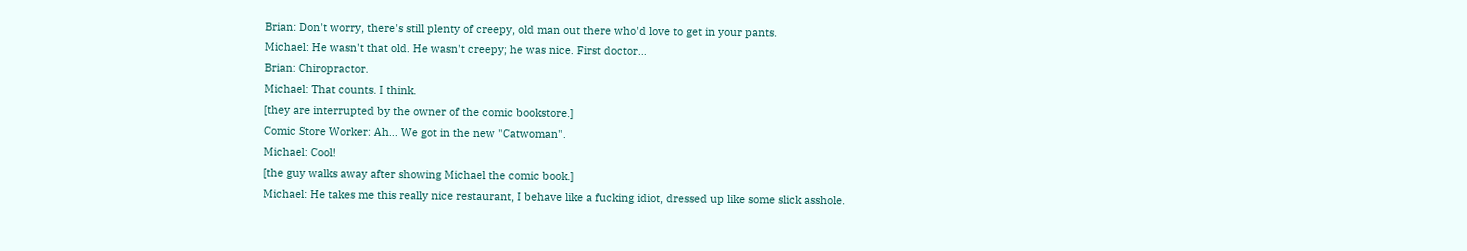Brian: Don't worry, there's still plenty of creepy, old man out there who'd love to get in your pants.
Michael: He wasn't that old. He wasn't creepy; he was nice. First doctor...
Brian: Chiropractor.
Michael: That counts. I think.
[they are interrupted by the owner of the comic bookstore.]
Comic Store Worker: Ah... We got in the new "Catwoman".
Michael: Cool!
[the guy walks away after showing Michael the comic book.]
Michael: He takes me this really nice restaurant, I behave like a fucking idiot, dressed up like some slick asshole.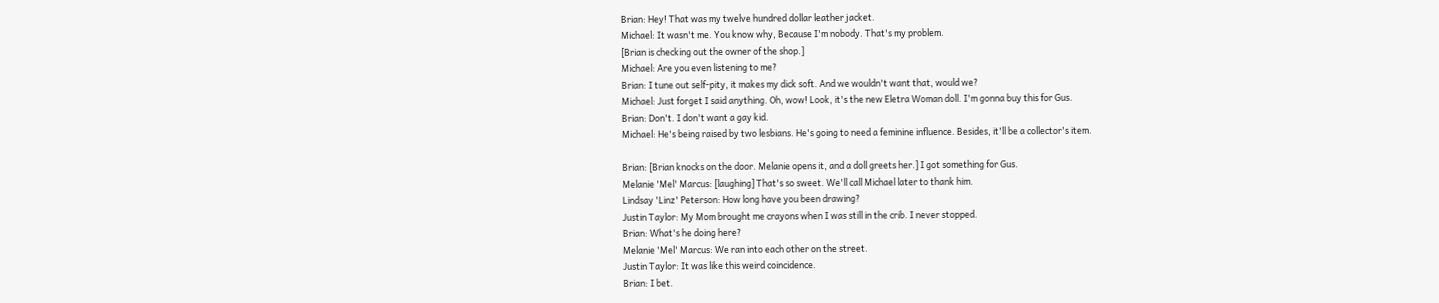Brian: Hey! That was my twelve hundred dollar leather jacket.
Michael: It wasn't me. You know why, Because I'm nobody. That's my problem.
[Brian is checking out the owner of the shop.]
Michael: Are you even listening to me?
Brian: I tune out self-pity, it makes my dick soft. And we wouldn't want that, would we?
Michael: Just forget I said anything. Oh, wow! Look, it's the new Eletra Woman doll. I'm gonna buy this for Gus.
Brian: Don't. I don't want a gay kid.
Michael: He's being raised by two lesbians. He's going to need a feminine influence. Besides, it'll be a collector's item.

Brian: [Brian knocks on the door. Melanie opens it, and a doll greets her.] I got something for Gus.
Melanie 'Mel' Marcus: [laughing] That's so sweet. We'll call Michael later to thank him.
Lindsay 'Linz' Peterson: How long have you been drawing?
Justin Taylor: My Mom brought me crayons when I was still in the crib. I never stopped.
Brian: What's he doing here?
Melanie 'Mel' Marcus: We ran into each other on the street.
Justin Taylor: It was like this weird coincidence.
Brian: I bet.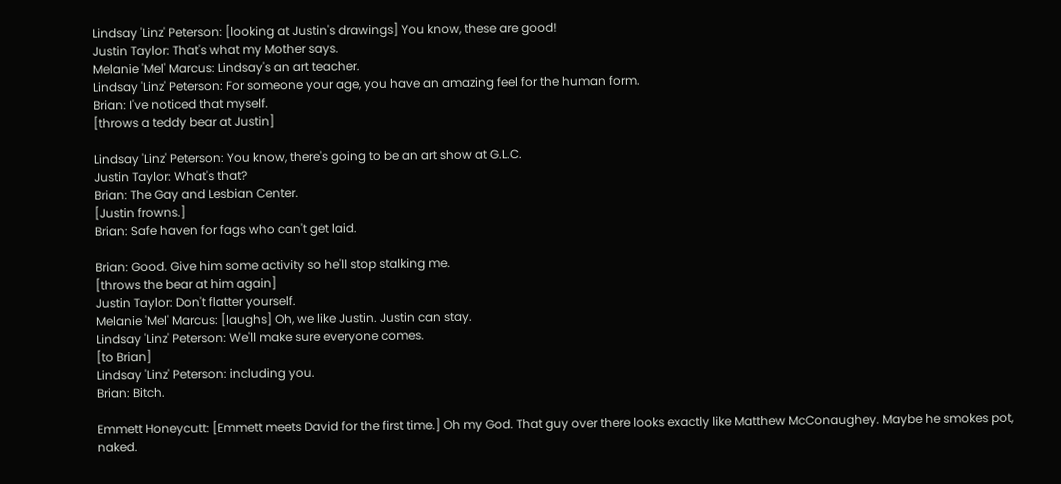Lindsay 'Linz' Peterson: [looking at Justin's drawings] You know, these are good!
Justin Taylor: That's what my Mother says.
Melanie 'Mel' Marcus: Lindsay's an art teacher.
Lindsay 'Linz' Peterson: For someone your age, you have an amazing feel for the human form.
Brian: I've noticed that myself.
[throws a teddy bear at Justin]

Lindsay 'Linz' Peterson: You know, there's going to be an art show at G.L.C.
Justin Taylor: What's that?
Brian: The Gay and Lesbian Center.
[Justin frowns.]
Brian: Safe haven for fags who can't get laid.

Brian: Good. Give him some activity so he'll stop stalking me.
[throws the bear at him again]
Justin Taylor: Don't flatter yourself.
Melanie 'Mel' Marcus: [laughs] Oh, we like Justin. Justin can stay.
Lindsay 'Linz' Peterson: We'll make sure everyone comes.
[to Brian]
Lindsay 'Linz' Peterson: including you.
Brian: Bitch.

Emmett Honeycutt: [Emmett meets David for the first time.] Oh my God. That guy over there looks exactly like Matthew McConaughey. Maybe he smokes pot, naked.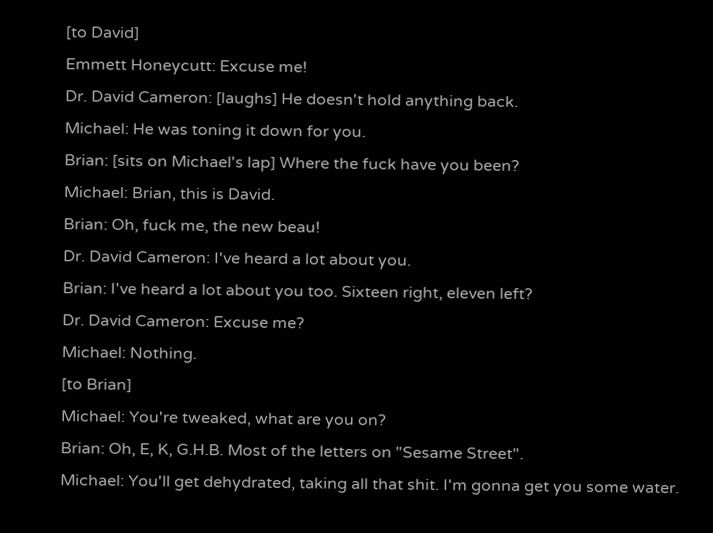[to David]
Emmett Honeycutt: Excuse me!
Dr. David Cameron: [laughs] He doesn't hold anything back.
Michael: He was toning it down for you.
Brian: [sits on Michael's lap] Where the fuck have you been?
Michael: Brian, this is David.
Brian: Oh, fuck me, the new beau!
Dr. David Cameron: I've heard a lot about you.
Brian: I've heard a lot about you too. Sixteen right, eleven left?
Dr. David Cameron: Excuse me?
Michael: Nothing.
[to Brian]
Michael: You're tweaked, what are you on?
Brian: Oh, E, K, G.H.B. Most of the letters on "Sesame Street".
Michael: You'll get dehydrated, taking all that shit. I'm gonna get you some water.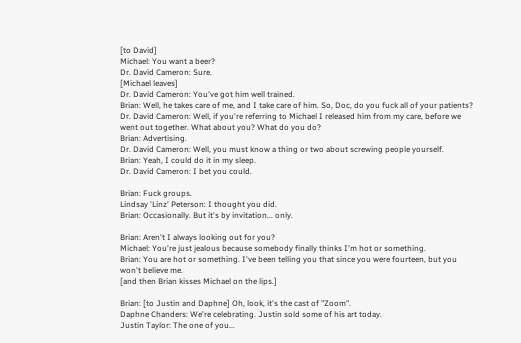[to David]
Michael: You want a beer?
Dr. David Cameron: Sure.
[Michael leaves]
Dr. David Cameron: You've got him well trained.
Brian: Well, he takes care of me, and I take care of him. So, Doc, do you fuck all of your patients?
Dr. David Cameron: Well, if you're referring to Michael I released him from my care, before we went out together. What about you? What do you do?
Brian: Advertising.
Dr. David Cameron: Well, you must know a thing or two about screwing people yourself.
Brian: Yeah, I could do it in my sleep.
Dr. David Cameron: I bet you could.

Brian: Fuck groups.
Lindsay 'Linz' Peterson: I thought you did.
Brian: Occasionally. But it's by invitation... only.

Brian: Aren't I always looking out for you?
Michael: You're just jealous because somebody finally thinks I'm hot or something.
Brian: You are hot or something. I've been telling you that since you were fourteen, but you won't believe me.
[and then Brian kisses Michael on the lips.]

Brian: [to Justin and Daphne] Oh, look, it's the cast of "Zoom".
Daphne Chanders: We're celebrating. Justin sold some of his art today.
Justin Taylor: The one of you...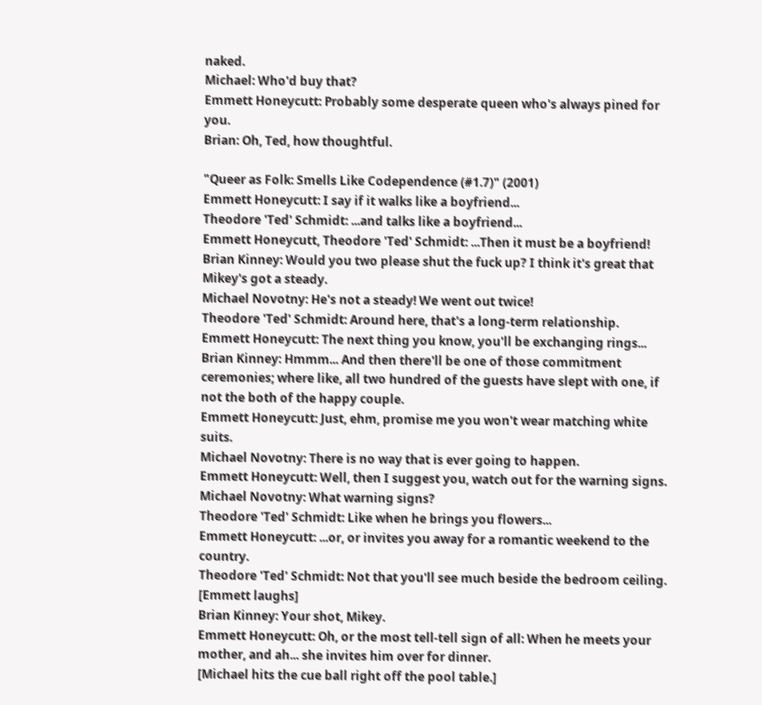naked.
Michael: Who'd buy that?
Emmett Honeycutt: Probably some desperate queen who's always pined for you.
Brian: Oh, Ted, how thoughtful.

"Queer as Folk: Smells Like Codependence (#1.7)" (2001)
Emmett Honeycutt: I say if it walks like a boyfriend...
Theodore 'Ted' Schmidt: ...and talks like a boyfriend...
Emmett Honeycutt, Theodore 'Ted' Schmidt: ...Then it must be a boyfriend!
Brian Kinney: Would you two please shut the fuck up? I think it's great that Mikey's got a steady.
Michael Novotny: He's not a steady! We went out twice!
Theodore 'Ted' Schmidt: Around here, that's a long-term relationship.
Emmett Honeycutt: The next thing you know, you'll be exchanging rings...
Brian Kinney: Hmmm... And then there'll be one of those commitment ceremonies; where like, all two hundred of the guests have slept with one, if not the both of the happy couple.
Emmett Honeycutt: Just, ehm, promise me you won't wear matching white suits.
Michael Novotny: There is no way that is ever going to happen.
Emmett Honeycutt: Well, then I suggest you, watch out for the warning signs.
Michael Novotny: What warning signs?
Theodore 'Ted' Schmidt: Like when he brings you flowers...
Emmett Honeycutt: ...or, or invites you away for a romantic weekend to the country.
Theodore 'Ted' Schmidt: Not that you'll see much beside the bedroom ceiling.
[Emmett laughs]
Brian Kinney: Your shot, Mikey.
Emmett Honeycutt: Oh, or the most tell-tell sign of all: When he meets your mother, and ah... she invites him over for dinner.
[Michael hits the cue ball right off the pool table.]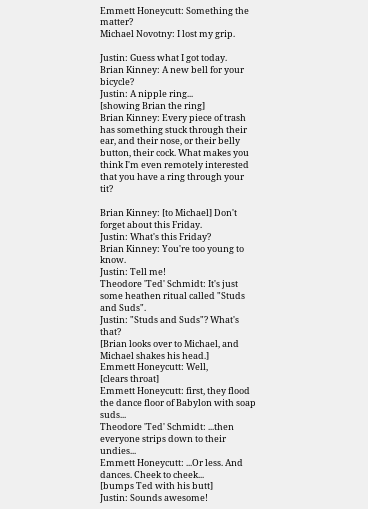Emmett Honeycutt: Something the matter?
Michael Novotny: I lost my grip.

Justin: Guess what I got today.
Brian Kinney: A new bell for your bicycle?
Justin: A nipple ring...
[showing Brian the ring]
Brian Kinney: Every piece of trash has something stuck through their ear, and their nose, or their belly button, their cock. What makes you think I'm even remotely interested that you have a ring through your tit?

Brian Kinney: [to Michael] Don't forget about this Friday.
Justin: What's this Friday?
Brian Kinney: You're too young to know.
Justin: Tell me!
Theodore 'Ted' Schmidt: It's just some heathen ritual called "Studs and Suds".
Justin: "Studs and Suds"? What's that?
[Brian looks over to Michael, and Michael shakes his head.]
Emmett Honeycutt: Well,
[clears throat]
Emmett Honeycutt: first, they flood the dance floor of Babylon with soap suds...
Theodore 'Ted' Schmidt: ...then everyone strips down to their undies...
Emmett Honeycutt: ...Or less. And dances. Cheek to cheek...
[bumps Ted with his butt]
Justin: Sounds awesome!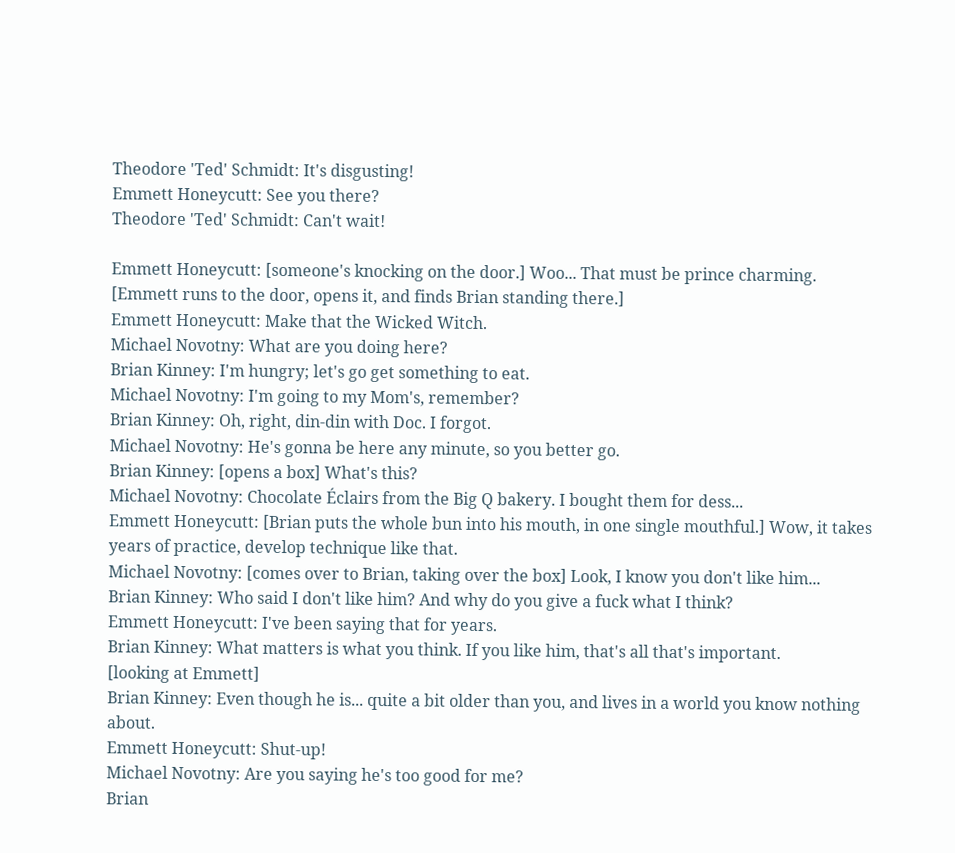Theodore 'Ted' Schmidt: It's disgusting!
Emmett Honeycutt: See you there?
Theodore 'Ted' Schmidt: Can't wait!

Emmett Honeycutt: [someone's knocking on the door.] Woo... That must be prince charming.
[Emmett runs to the door, opens it, and finds Brian standing there.]
Emmett Honeycutt: Make that the Wicked Witch.
Michael Novotny: What are you doing here?
Brian Kinney: I'm hungry; let's go get something to eat.
Michael Novotny: I'm going to my Mom's, remember?
Brian Kinney: Oh, right, din-din with Doc. I forgot.
Michael Novotny: He's gonna be here any minute, so you better go.
Brian Kinney: [opens a box] What's this?
Michael Novotny: Chocolate Éclairs from the Big Q bakery. I bought them for dess...
Emmett Honeycutt: [Brian puts the whole bun into his mouth, in one single mouthful.] Wow, it takes years of practice, develop technique like that.
Michael Novotny: [comes over to Brian, taking over the box] Look, I know you don't like him...
Brian Kinney: Who said I don't like him? And why do you give a fuck what I think?
Emmett Honeycutt: I've been saying that for years.
Brian Kinney: What matters is what you think. If you like him, that's all that's important.
[looking at Emmett]
Brian Kinney: Even though he is... quite a bit older than you, and lives in a world you know nothing about.
Emmett Honeycutt: Shut-up!
Michael Novotny: Are you saying he's too good for me?
Brian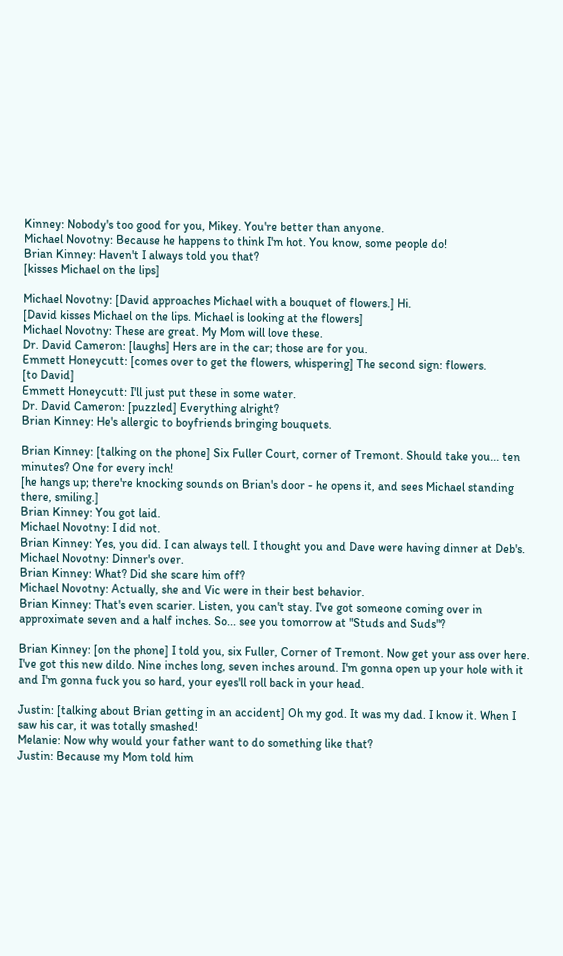Kinney: Nobody's too good for you, Mikey. You're better than anyone.
Michael Novotny: Because he happens to think I'm hot. You know, some people do!
Brian Kinney: Haven't I always told you that?
[kisses Michael on the lips]

Michael Novotny: [David approaches Michael with a bouquet of flowers.] Hi.
[David kisses Michael on the lips. Michael is looking at the flowers]
Michael Novotny: These are great. My Mom will love these.
Dr. David Cameron: [laughs] Hers are in the car; those are for you.
Emmett Honeycutt: [comes over to get the flowers, whispering] The second sign: flowers.
[to David]
Emmett Honeycutt: I'll just put these in some water.
Dr. David Cameron: [puzzled] Everything alright?
Brian Kinney: He's allergic to boyfriends bringing bouquets.

Brian Kinney: [talking on the phone] Six Fuller Court, corner of Tremont. Should take you... ten minutes? One for every inch!
[he hangs up; there're knocking sounds on Brian's door - he opens it, and sees Michael standing there, smiling.]
Brian Kinney: You got laid.
Michael Novotny: I did not.
Brian Kinney: Yes, you did. I can always tell. I thought you and Dave were having dinner at Deb's.
Michael Novotny: Dinner's over.
Brian Kinney: What? Did she scare him off?
Michael Novotny: Actually, she and Vic were in their best behavior.
Brian Kinney: That's even scarier. Listen, you can't stay. I've got someone coming over in approximate seven and a half inches. So... see you tomorrow at "Studs and Suds"?

Brian Kinney: [on the phone] I told you, six Fuller, Corner of Tremont. Now get your ass over here. I've got this new dildo. Nine inches long, seven inches around. I'm gonna open up your hole with it and I'm gonna fuck you so hard, your eyes'll roll back in your head.

Justin: [talking about Brian getting in an accident] Oh my god. It was my dad. I know it. When I saw his car, it was totally smashed!
Melanie: Now why would your father want to do something like that?
Justin: Because my Mom told him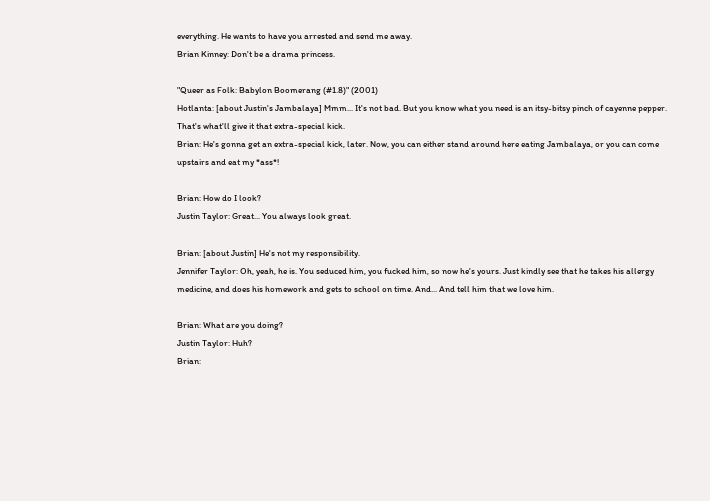everything. He wants to have you arrested and send me away.
Brian Kinney: Don't be a drama princess.

"Queer as Folk: Babylon Boomerang (#1.8)" (2001)
Hotlanta: [about Justin's Jambalaya] Mmm... It's not bad. But you know what you need is an itsy-bitsy pinch of cayenne pepper. That's what'll give it that extra-special kick.
Brian: He's gonna get an extra-special kick, later. Now, you can either stand around here eating Jambalaya, or you can come upstairs and eat my *ass*!

Brian: How do I look?
Justin Taylor: Great... You always look great.

Brian: [about Justin] He's not my responsibility.
Jennifer Taylor: Oh, yeah, he is. You seduced him, you fucked him, so now he's yours. Just kindly see that he takes his allergy medicine, and does his homework and gets to school on time. And... And tell him that we love him.

Brian: What are you doing?
Justin Taylor: Huh?
Brian: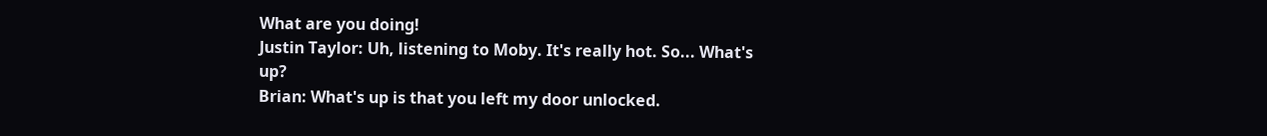What are you doing!
Justin Taylor: Uh, listening to Moby. It's really hot. So... What's up?
Brian: What's up is that you left my door unlocked.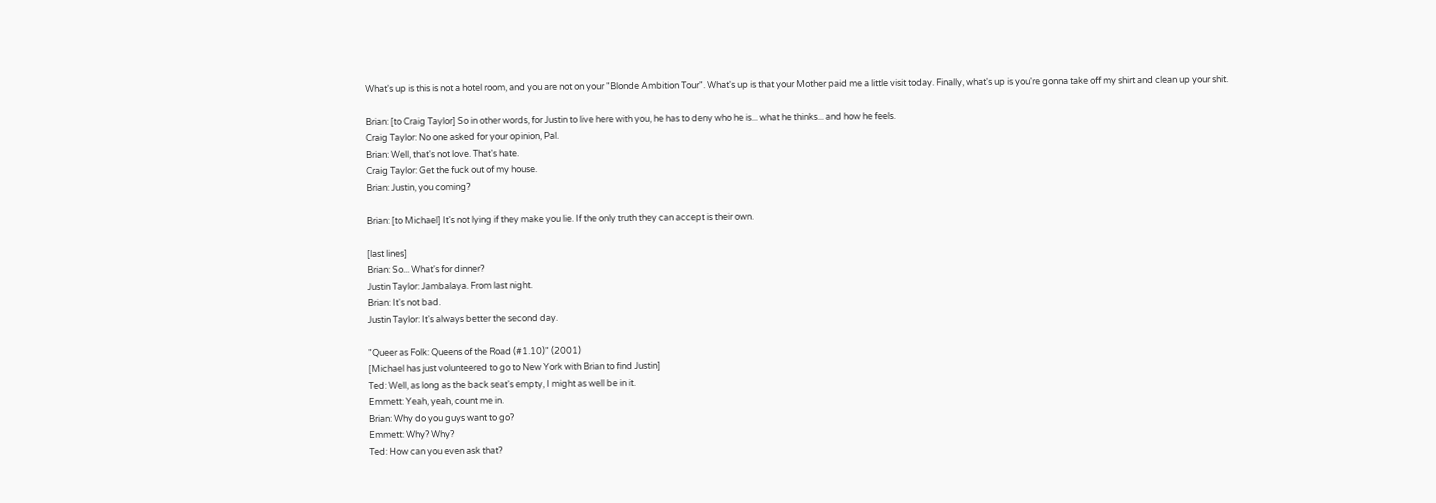What's up is this is not a hotel room, and you are not on your "Blonde Ambition Tour". What's up is that your Mother paid me a little visit today. Finally, what's up is you're gonna take off my shirt and clean up your shit.

Brian: [to Craig Taylor] So in other words, for Justin to live here with you, he has to deny who he is... what he thinks... and how he feels.
Craig Taylor: No one asked for your opinion, Pal.
Brian: Well, that's not love. That's hate.
Craig Taylor: Get the fuck out of my house.
Brian: Justin, you coming?

Brian: [to Michael] It's not lying if they make you lie. If the only truth they can accept is their own.

[last lines]
Brian: So... What's for dinner?
Justin Taylor: Jambalaya. From last night.
Brian: It's not bad.
Justin Taylor: It's always better the second day.

"Queer as Folk: Queens of the Road (#1.10)" (2001)
[Michael has just volunteered to go to New York with Brian to find Justin]
Ted: Well, as long as the back seat's empty, I might as well be in it.
Emmett: Yeah, yeah, count me in.
Brian: Why do you guys want to go?
Emmett: Why? Why?
Ted: How can you even ask that?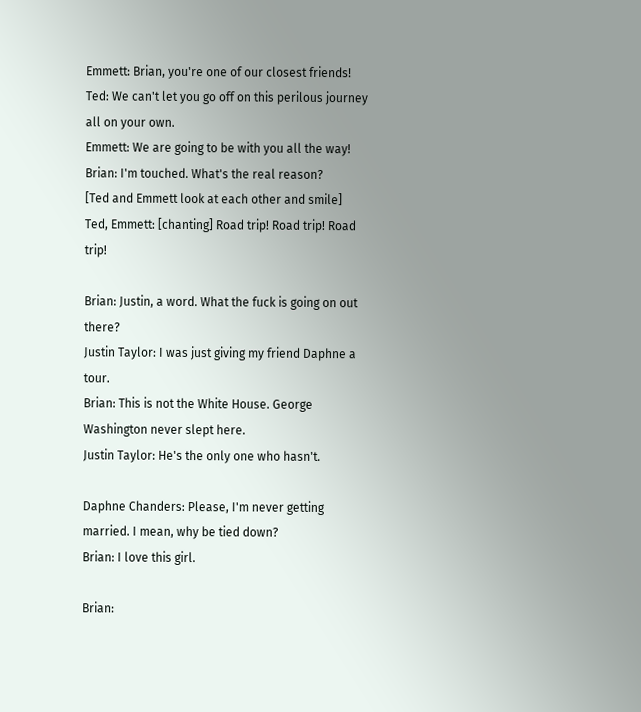Emmett: Brian, you're one of our closest friends!
Ted: We can't let you go off on this perilous journey all on your own.
Emmett: We are going to be with you all the way!
Brian: I'm touched. What's the real reason?
[Ted and Emmett look at each other and smile]
Ted, Emmett: [chanting] Road trip! Road trip! Road trip!

Brian: Justin, a word. What the fuck is going on out there?
Justin Taylor: I was just giving my friend Daphne a tour.
Brian: This is not the White House. George Washington never slept here.
Justin Taylor: He's the only one who hasn't.

Daphne Chanders: Please, I'm never getting married. I mean, why be tied down?
Brian: I love this girl.

Brian: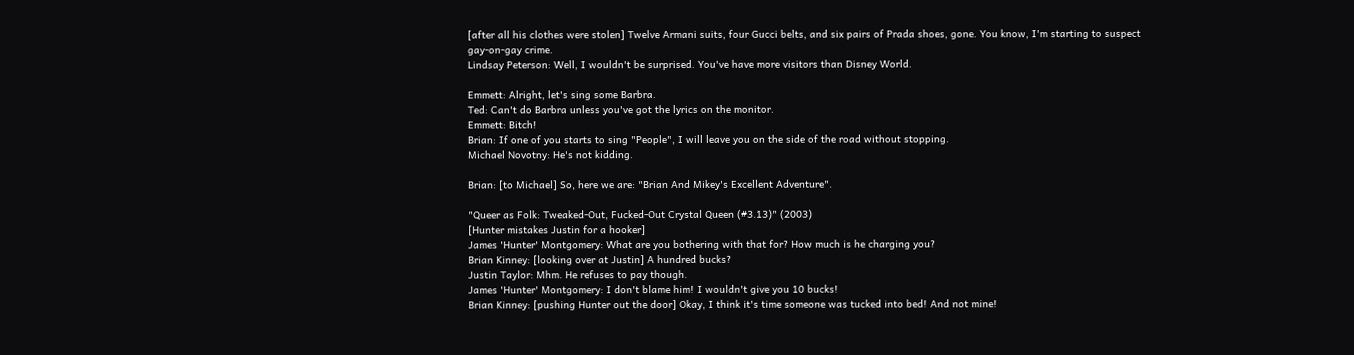[after all his clothes were stolen] Twelve Armani suits, four Gucci belts, and six pairs of Prada shoes, gone. You know, I'm starting to suspect gay-on-gay crime.
Lindsay Peterson: Well, I wouldn't be surprised. You've have more visitors than Disney World.

Emmett: Alright, let's sing some Barbra.
Ted: Can't do Barbra unless you've got the lyrics on the monitor.
Emmett: Bitch!
Brian: If one of you starts to sing "People", I will leave you on the side of the road without stopping.
Michael Novotny: He's not kidding.

Brian: [to Michael] So, here we are: "Brian And Mikey's Excellent Adventure".

"Queer as Folk: Tweaked-Out, Fucked-Out Crystal Queen (#3.13)" (2003)
[Hunter mistakes Justin for a hooker]
James 'Hunter' Montgomery: What are you bothering with that for? How much is he charging you?
Brian Kinney: [looking over at Justin] A hundred bucks?
Justin Taylor: Mhm. He refuses to pay though.
James 'Hunter' Montgomery: I don't blame him! I wouldn't give you 10 bucks!
Brian Kinney: [pushing Hunter out the door] Okay, I think it's time someone was tucked into bed! And not mine!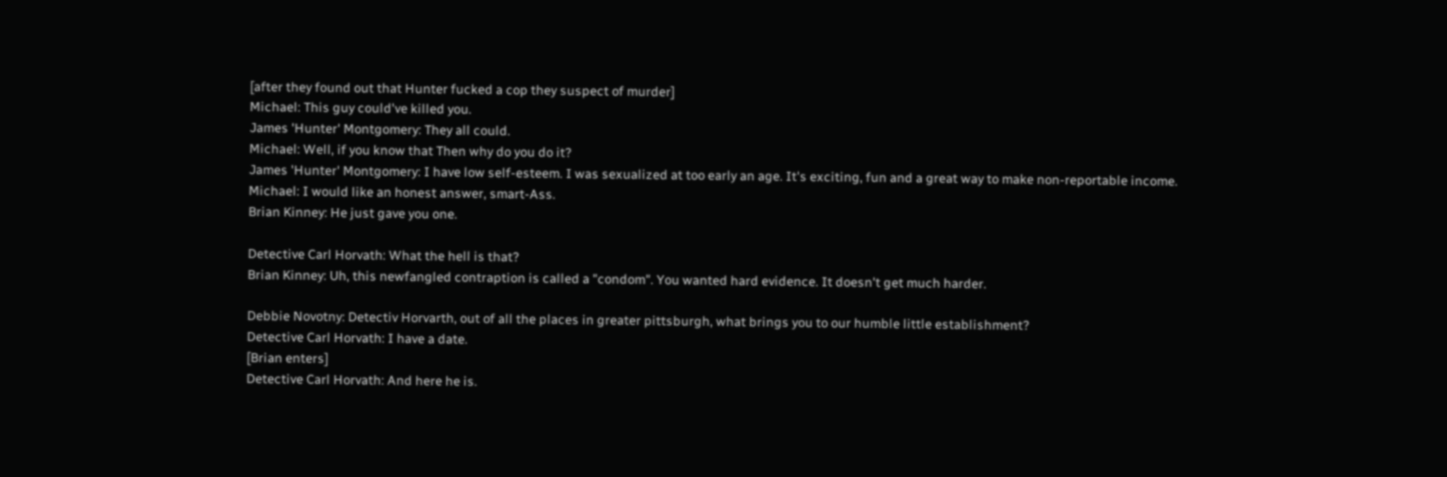[after they found out that Hunter fucked a cop they suspect of murder]
Michael: This guy could've killed you.
James 'Hunter' Montgomery: They all could.
Michael: Well, if you know that Then why do you do it?
James 'Hunter' Montgomery: I have low self-esteem. I was sexualized at too early an age. It's exciting, fun and a great way to make non-reportable income.
Michael: I would like an honest answer, smart-Ass.
Brian Kinney: He just gave you one.

Detective Carl Horvath: What the hell is that?
Brian Kinney: Uh, this newfangled contraption is called a "condom". You wanted hard evidence. It doesn't get much harder.

Debbie Novotny: Detectiv Horvarth, out of all the places in greater pittsburgh, what brings you to our humble little establishment?
Detective Carl Horvath: I have a date.
[Brian enters]
Detective Carl Horvath: And here he is.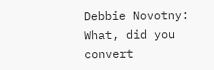Debbie Novotny: What, did you convert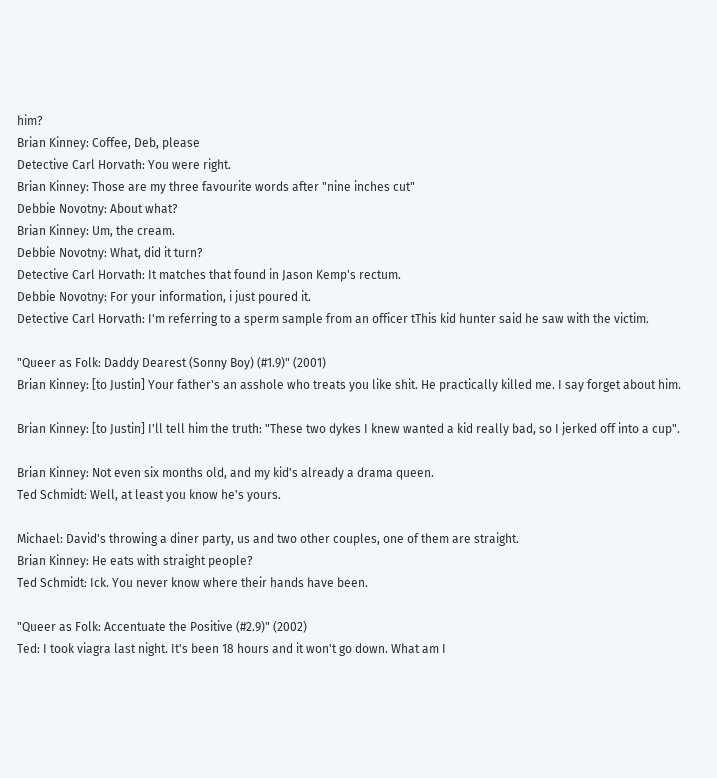him?
Brian Kinney: Coffee, Deb, please
Detective Carl Horvath: You were right.
Brian Kinney: Those are my three favourite words after "nine inches cut"
Debbie Novotny: About what?
Brian Kinney: Um, the cream.
Debbie Novotny: What, did it turn?
Detective Carl Horvath: It matches that found in Jason Kemp's rectum.
Debbie Novotny: For your information, i just poured it.
Detective Carl Horvath: I'm referring to a sperm sample from an officer tThis kid hunter said he saw with the victim.

"Queer as Folk: Daddy Dearest (Sonny Boy) (#1.9)" (2001)
Brian Kinney: [to Justin] Your father's an asshole who treats you like shit. He practically killed me. I say forget about him.

Brian Kinney: [to Justin] I'll tell him the truth: "These two dykes I knew wanted a kid really bad, so I jerked off into a cup".

Brian Kinney: Not even six months old, and my kid's already a drama queen.
Ted Schmidt: Well, at least you know he's yours.

Michael: David's throwing a diner party, us and two other couples, one of them are straight.
Brian Kinney: He eats with straight people?
Ted Schmidt: Ick. You never know where their hands have been.

"Queer as Folk: Accentuate the Positive (#2.9)" (2002)
Ted: I took viagra last night. It's been 18 hours and it won't go down. What am I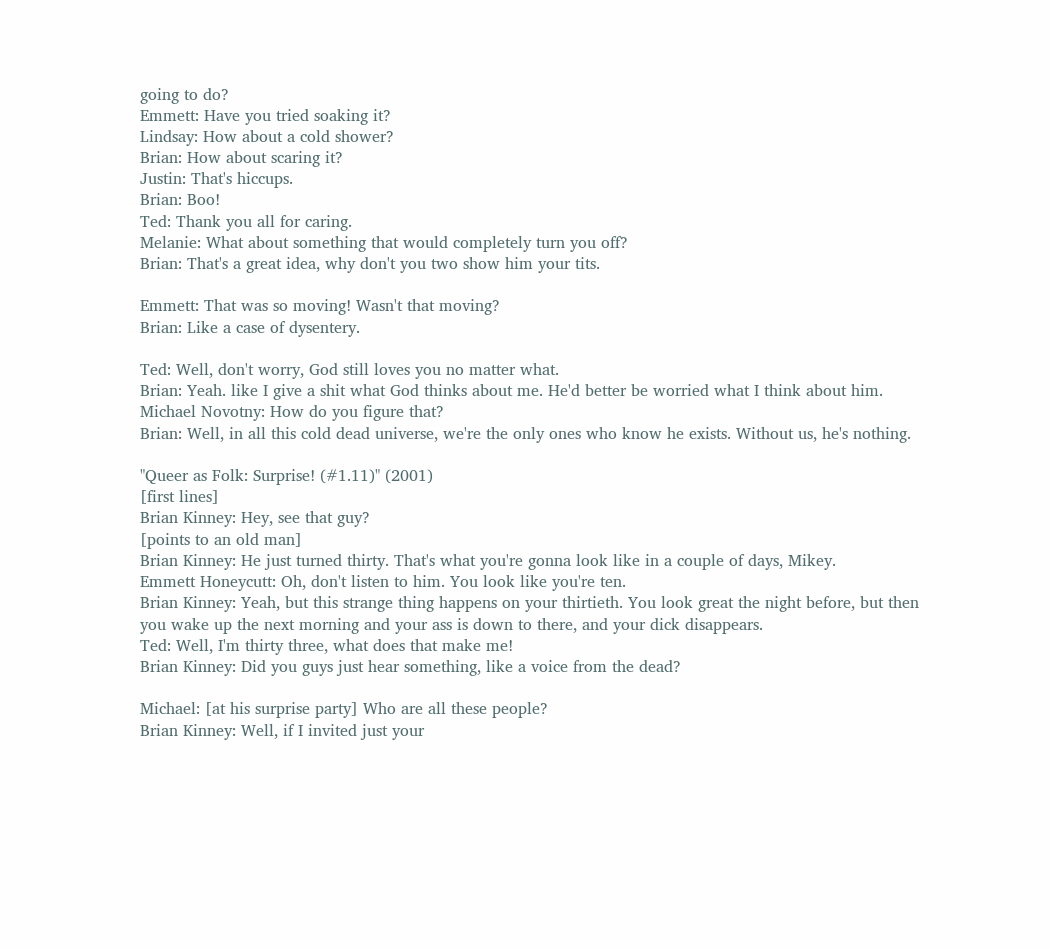going to do?
Emmett: Have you tried soaking it?
Lindsay: How about a cold shower?
Brian: How about scaring it?
Justin: That's hiccups.
Brian: Boo!
Ted: Thank you all for caring.
Melanie: What about something that would completely turn you off?
Brian: That's a great idea, why don't you two show him your tits.

Emmett: That was so moving! Wasn't that moving?
Brian: Like a case of dysentery.

Ted: Well, don't worry, God still loves you no matter what.
Brian: Yeah. like I give a shit what God thinks about me. He'd better be worried what I think about him.
Michael Novotny: How do you figure that?
Brian: Well, in all this cold dead universe, we're the only ones who know he exists. Without us, he's nothing.

"Queer as Folk: Surprise! (#1.11)" (2001)
[first lines]
Brian Kinney: Hey, see that guy?
[points to an old man]
Brian Kinney: He just turned thirty. That's what you're gonna look like in a couple of days, Mikey.
Emmett Honeycutt: Oh, don't listen to him. You look like you're ten.
Brian Kinney: Yeah, but this strange thing happens on your thirtieth. You look great the night before, but then you wake up the next morning and your ass is down to there, and your dick disappears.
Ted: Well, I'm thirty three, what does that make me!
Brian Kinney: Did you guys just hear something, like a voice from the dead?

Michael: [at his surprise party] Who are all these people?
Brian Kinney: Well, if I invited just your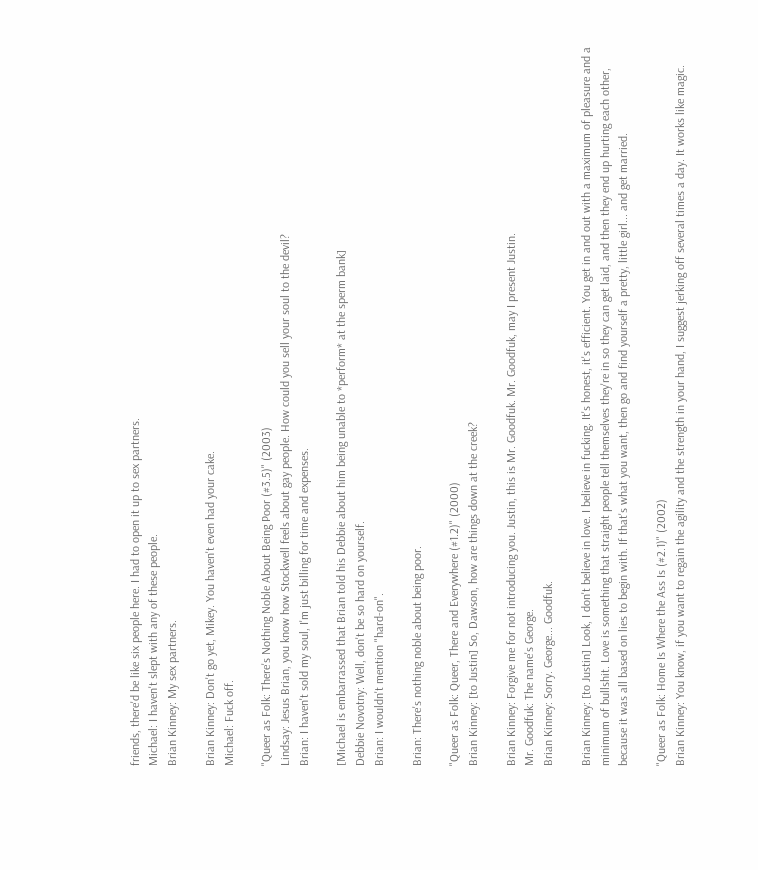friends, there'd be like six people here. I had to open it up to sex partners.
Michael: I haven't slept with any of these people.
Brian Kinney: My sex partners.

Brian Kinney: Don't go yet, Mikey. You haven't even had your cake.
Michael: Fuck off.

"Queer as Folk: There's Nothing Noble About Being Poor (#3.5)" (2003)
Lindsay: Jesus Brian, you know how Stockwell feels about gay people. How could you sell your soul to the devil?
Brian: I haven't sold my soul, I'm just billing for time and expenses.

[Michael is embarrassed that Brian told his Debbie about him being unable to *perform* at the sperm bank]
Debbie Novotny: Well, don't be so hard on yourself.
Brian: I wouldn't mention "hard-on".

Brian: There's nothing noble about being poor.

"Queer as Folk: Queer, There and Everywhere (#1.2)" (2000)
Brian Kinney: [to Justin] So, Dawson, how are things down at the creek?

Brian Kinney: Forgive me for not introducing you. Justin, this is Mr. Goodfuk. Mr. Goodfuk, may I present Justin.
Mr. Goodfuk: The name's George.
Brian Kinney: Sorry. George... Goodfuk.

Brian Kinney: [to Justin] Look, I don't believe in love. I believe in fucking. It's honest, it's efficient. You get in and out with a maximum of pleasure and a minimum of bullshit. Love is something that straight people tell themselves they're in so they can get laid, and then they end up hurting each other, because it was all based on lies to begin with. If that's what you want, then go and find yourself a pretty, little girl... and get married.

"Queer as Folk: Home Is Where the Ass Is (#2.1)" (2002)
Brian Kinney: You know, if you want to regain the agility and the strength in your hand, I suggest jerking off several times a day. It works like magic.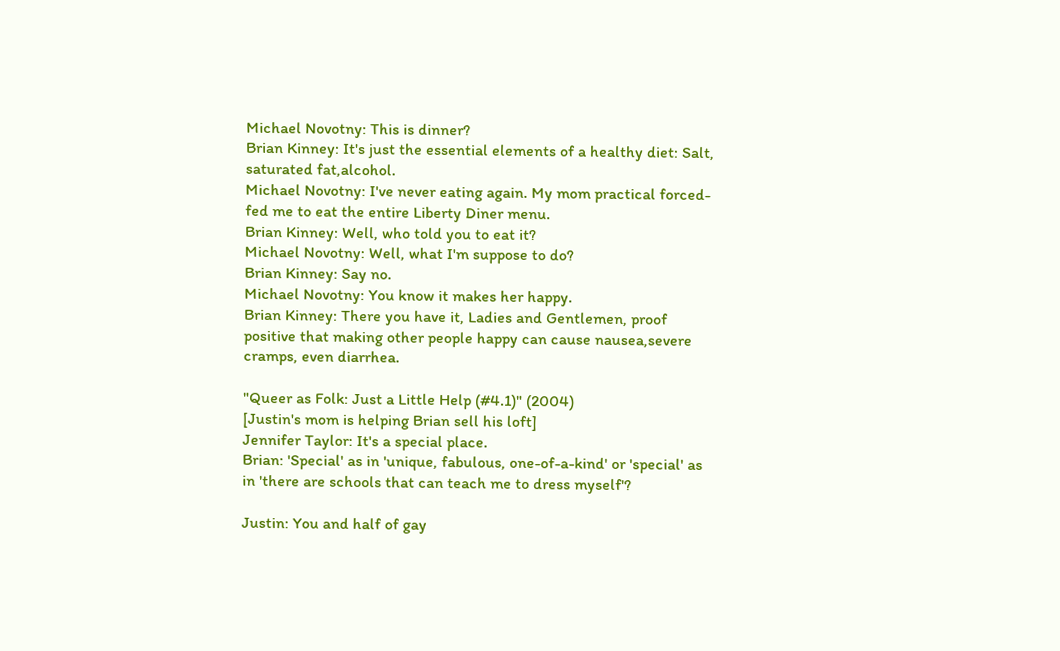Michael Novotny: This is dinner?
Brian Kinney: It's just the essential elements of a healthy diet: Salt, saturated fat,alcohol.
Michael Novotny: I've never eating again. My mom practical forced-fed me to eat the entire Liberty Diner menu.
Brian Kinney: Well, who told you to eat it?
Michael Novotny: Well, what I'm suppose to do?
Brian Kinney: Say no.
Michael Novotny: You know it makes her happy.
Brian Kinney: There you have it, Ladies and Gentlemen, proof positive that making other people happy can cause nausea,severe cramps, even diarrhea.

"Queer as Folk: Just a Little Help (#4.1)" (2004)
[Justin's mom is helping Brian sell his loft]
Jennifer Taylor: It's a special place.
Brian: 'Special' as in 'unique, fabulous, one-of-a-kind' or 'special' as in 'there are schools that can teach me to dress myself'?

Justin: You and half of gay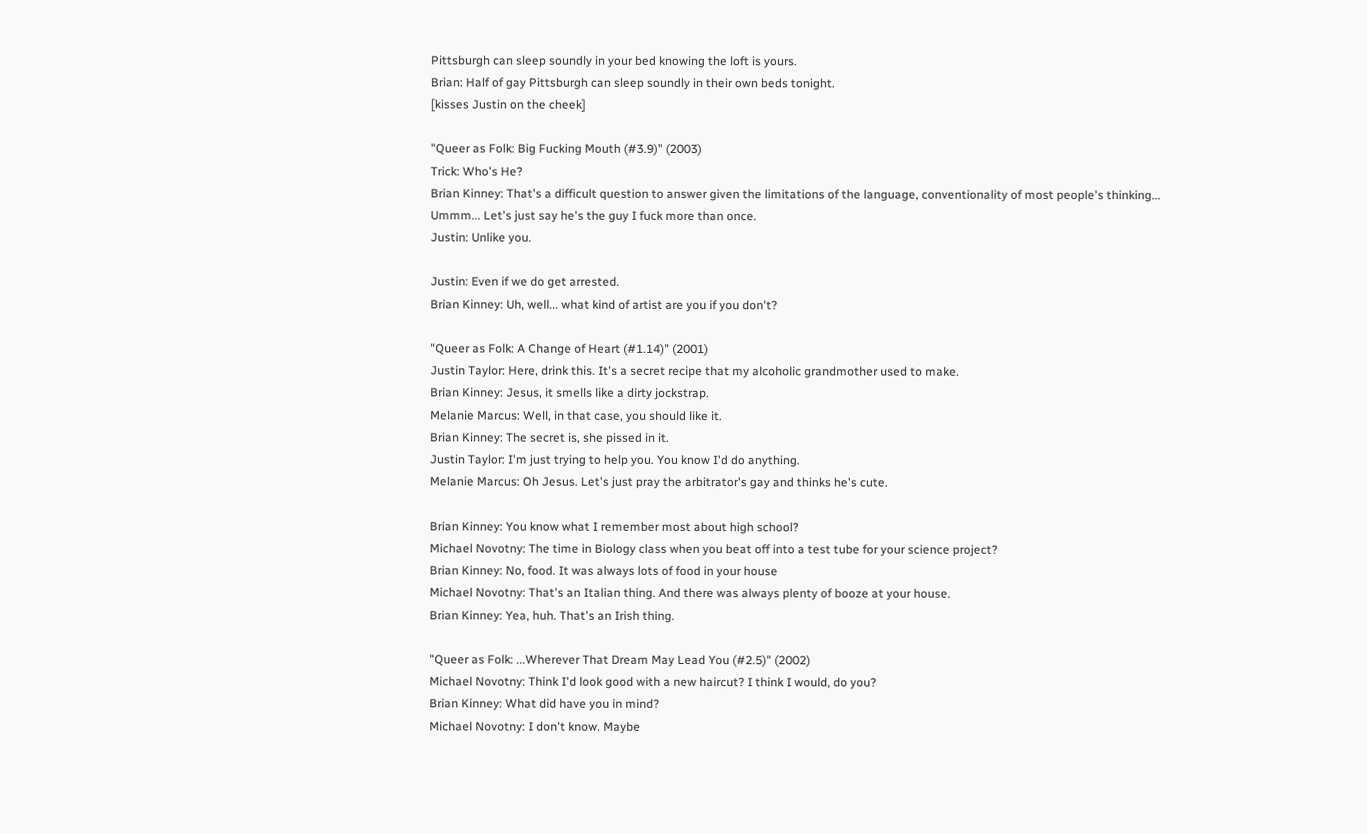Pittsburgh can sleep soundly in your bed knowing the loft is yours.
Brian: Half of gay Pittsburgh can sleep soundly in their own beds tonight.
[kisses Justin on the cheek]

"Queer as Folk: Big Fucking Mouth (#3.9)" (2003)
Trick: Who's He?
Brian Kinney: That's a difficult question to answer given the limitations of the language, conventionality of most people's thinking... Ummm... Let's just say he's the guy I fuck more than once.
Justin: Unlike you.

Justin: Even if we do get arrested.
Brian Kinney: Uh, well... what kind of artist are you if you don't?

"Queer as Folk: A Change of Heart (#1.14)" (2001)
Justin Taylor: Here, drink this. It's a secret recipe that my alcoholic grandmother used to make.
Brian Kinney: Jesus, it smells like a dirty jockstrap.
Melanie Marcus: Well, in that case, you should like it.
Brian Kinney: The secret is, she pissed in it.
Justin Taylor: I'm just trying to help you. You know I'd do anything.
Melanie Marcus: Oh Jesus. Let's just pray the arbitrator's gay and thinks he's cute.

Brian Kinney: You know what I remember most about high school?
Michael Novotny: The time in Biology class when you beat off into a test tube for your science project?
Brian Kinney: No, food. It was always lots of food in your house
Michael Novotny: That's an Italian thing. And there was always plenty of booze at your house.
Brian Kinney: Yea, huh. That's an Irish thing.

"Queer as Folk: ...Wherever That Dream May Lead You (#2.5)" (2002)
Michael Novotny: Think I'd look good with a new haircut? I think I would, do you?
Brian Kinney: What did have you in mind?
Michael Novotny: I don't know. Maybe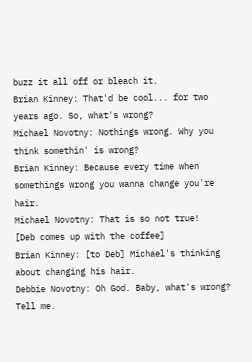buzz it all off or bleach it.
Brian Kinney: That'd be cool... for two years ago. So, what's wrong?
Michael Novotny: Nothings wrong. Why you think somethin' is wrong?
Brian Kinney: Because every time when somethings wrong you wanna change you're hair.
Michael Novotny: That is so not true!
[Deb comes up with the coffee]
Brian Kinney: [to Deb] Michael's thinking about changing his hair.
Debbie Novotny: Oh God. Baby, what's wrong? Tell me.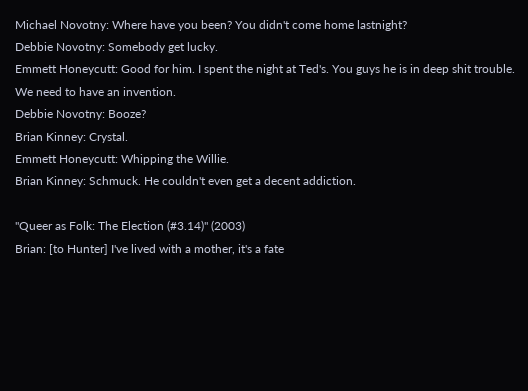Michael Novotny: Where have you been? You didn't come home lastnight?
Debbie Novotny: Somebody get lucky.
Emmett Honeycutt: Good for him. I spent the night at Ted's. You guys he is in deep shit trouble. We need to have an invention.
Debbie Novotny: Booze?
Brian Kinney: Crystal.
Emmett Honeycutt: Whipping the Willie.
Brian Kinney: Schmuck. He couldn't even get a decent addiction.

"Queer as Folk: The Election (#3.14)" (2003)
Brian: [to Hunter] I've lived with a mother, it's a fate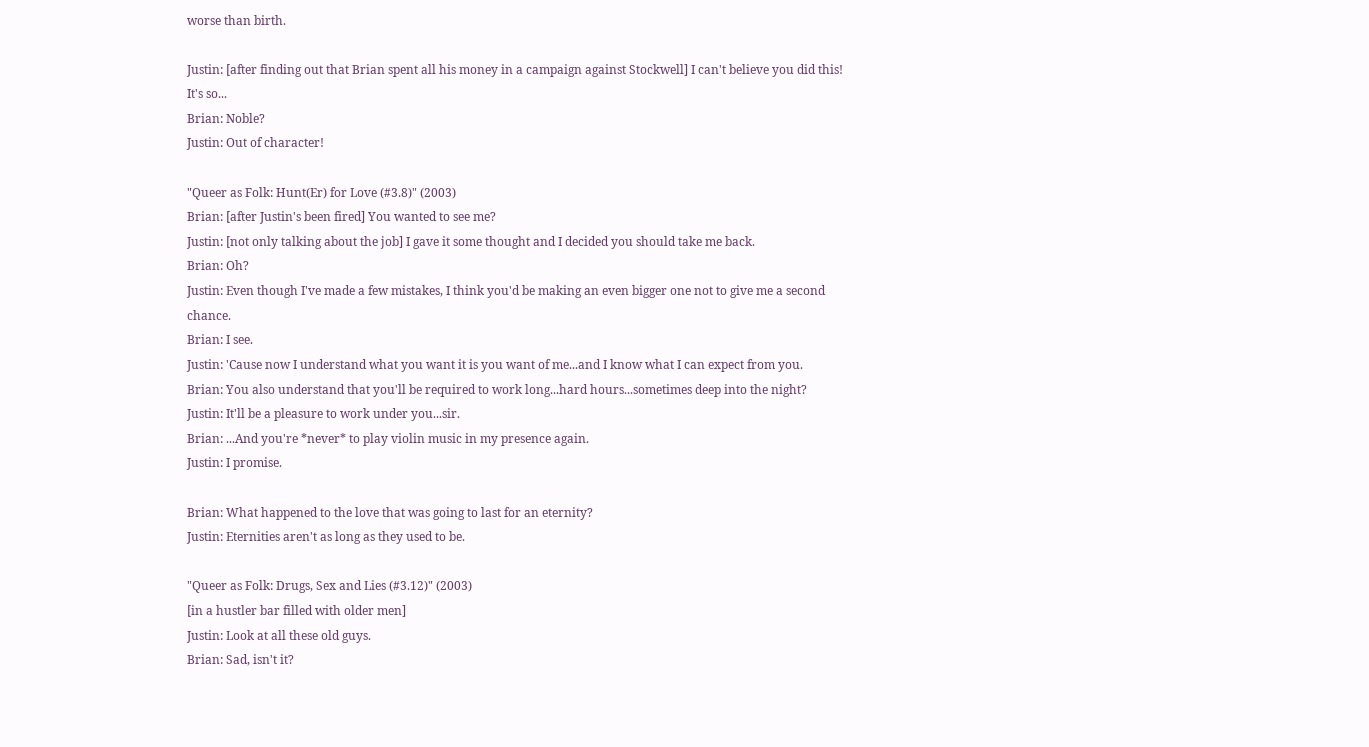worse than birth.

Justin: [after finding out that Brian spent all his money in a campaign against Stockwell] I can't believe you did this! It's so...
Brian: Noble?
Justin: Out of character!

"Queer as Folk: Hunt(Er) for Love (#3.8)" (2003)
Brian: [after Justin's been fired] You wanted to see me?
Justin: [not only talking about the job] I gave it some thought and I decided you should take me back.
Brian: Oh?
Justin: Even though I've made a few mistakes, I think you'd be making an even bigger one not to give me a second chance.
Brian: I see.
Justin: 'Cause now I understand what you want it is you want of me...and I know what I can expect from you.
Brian: You also understand that you'll be required to work long...hard hours...sometimes deep into the night?
Justin: It'll be a pleasure to work under you...sir.
Brian: ...And you're *never* to play violin music in my presence again.
Justin: I promise.

Brian: What happened to the love that was going to last for an eternity?
Justin: Eternities aren't as long as they used to be.

"Queer as Folk: Drugs, Sex and Lies (#3.12)" (2003)
[in a hustler bar filled with older men]
Justin: Look at all these old guys.
Brian: Sad, isn't it?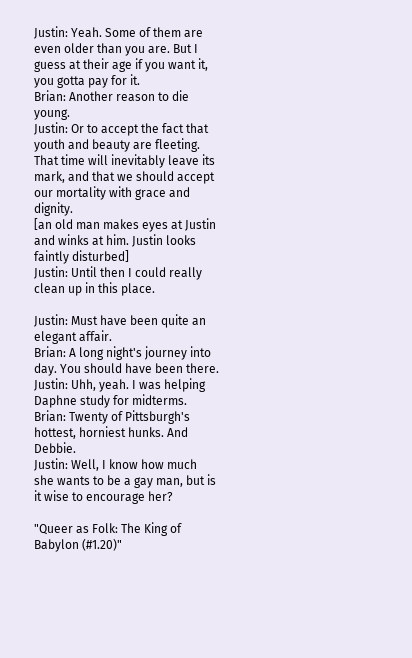Justin: Yeah. Some of them are even older than you are. But I guess at their age if you want it, you gotta pay for it.
Brian: Another reason to die young.
Justin: Or to accept the fact that youth and beauty are fleeting. That time will inevitably leave its mark, and that we should accept our mortality with grace and dignity.
[an old man makes eyes at Justin and winks at him. Justin looks faintly disturbed]
Justin: Until then I could really clean up in this place.

Justin: Must have been quite an elegant affair.
Brian: A long night's journey into day. You should have been there.
Justin: Uhh, yeah. I was helping Daphne study for midterms.
Brian: Twenty of Pittsburgh's hottest, horniest hunks. And Debbie.
Justin: Well, I know how much she wants to be a gay man, but is it wise to encourage her?

"Queer as Folk: The King of Babylon (#1.20)"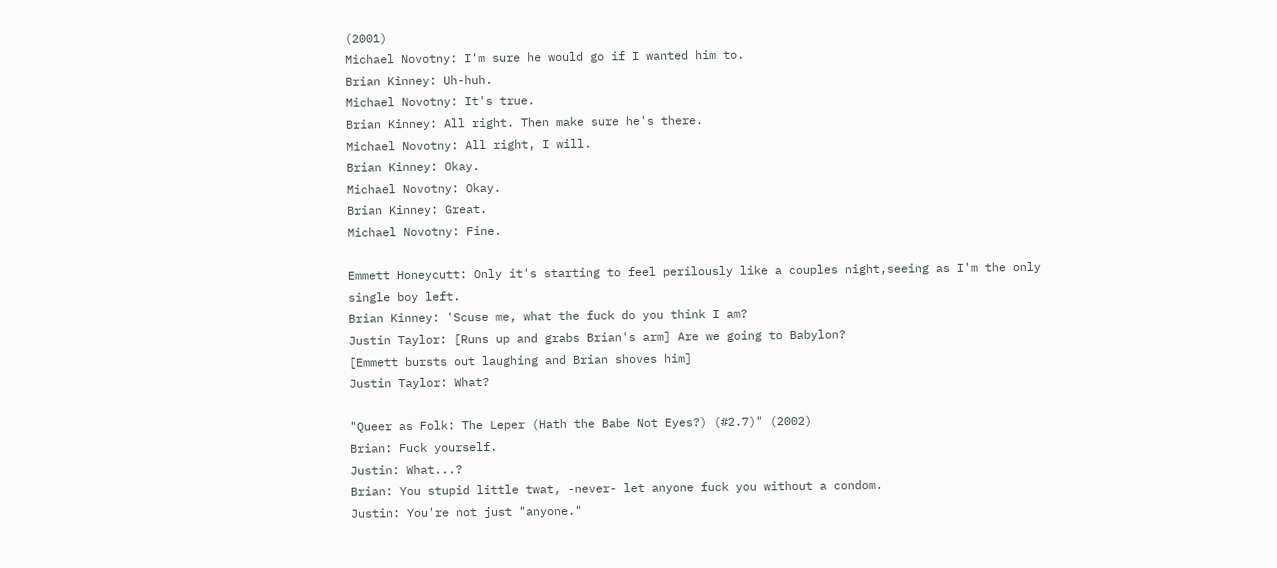(2001)
Michael Novotny: I'm sure he would go if I wanted him to.
Brian Kinney: Uh-huh.
Michael Novotny: It's true.
Brian Kinney: All right. Then make sure he's there.
Michael Novotny: All right, I will.
Brian Kinney: Okay.
Michael Novotny: Okay.
Brian Kinney: Great.
Michael Novotny: Fine.

Emmett Honeycutt: Only it's starting to feel perilously like a couples night,seeing as I'm the only single boy left.
Brian Kinney: 'Scuse me, what the fuck do you think I am?
Justin Taylor: [Runs up and grabs Brian's arm] Are we going to Babylon?
[Emmett bursts out laughing and Brian shoves him]
Justin Taylor: What?

"Queer as Folk: The Leper (Hath the Babe Not Eyes?) (#2.7)" (2002)
Brian: Fuck yourself.
Justin: What...?
Brian: You stupid little twat, -never- let anyone fuck you without a condom.
Justin: You're not just "anyone."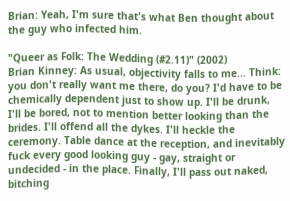Brian: Yeah, I'm sure that's what Ben thought about the guy who infected him.

"Queer as Folk: The Wedding (#2.11)" (2002)
Brian Kinney: As usual, objectivity falls to me... Think: you don't really want me there, do you? I'd have to be chemically dependent just to show up. I'll be drunk, I'll be bored, not to mention better looking than the brides. I'll offend all the dykes. I'll heckle the ceremony. Table dance at the reception, and inevitably fuck every good looking guy - gay, straight or undecided - in the place. Finally, I'll pass out naked, bitching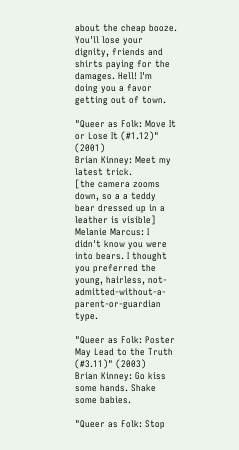about the cheap booze. You'll lose your dignity, friends and shirts paying for the damages. Hell! I'm doing you a favor getting out of town.

"Queer as Folk: Move It or Lose It (#1.12)" (2001)
Brian Kinney: Meet my latest trick.
[the camera zooms down, so a a teddy bear dressed up in a leather is visible]
Melanie Marcus: I didn't know you were into bears. I thought you preferred the young, hairless, not-admitted-without-a-parent-or-guardian type.

"Queer as Folk: Poster May Lead to the Truth (#3.11)" (2003)
Brian Kinney: Go kiss some hands. Shake some babies.

"Queer as Folk: Stop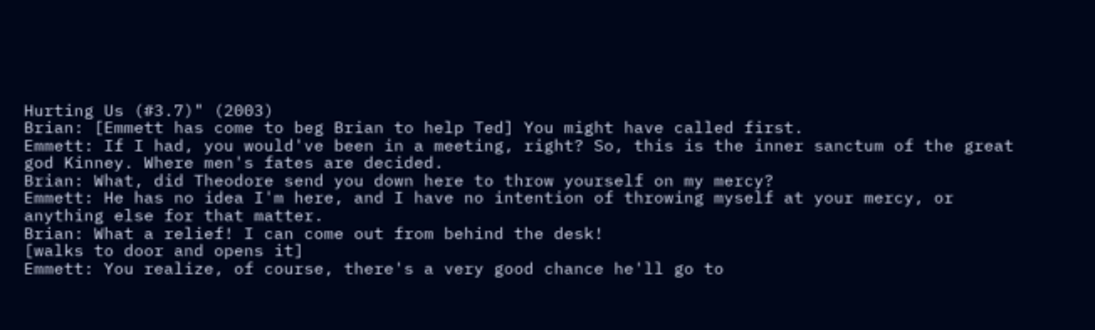Hurting Us (#3.7)" (2003)
Brian: [Emmett has come to beg Brian to help Ted] You might have called first.
Emmett: If I had, you would've been in a meeting, right? So, this is the inner sanctum of the great god Kinney. Where men's fates are decided.
Brian: What, did Theodore send you down here to throw yourself on my mercy?
Emmett: He has no idea I'm here, and I have no intention of throwing myself at your mercy, or anything else for that matter.
Brian: What a relief! I can come out from behind the desk!
[walks to door and opens it]
Emmett: You realize, of course, there's a very good chance he'll go to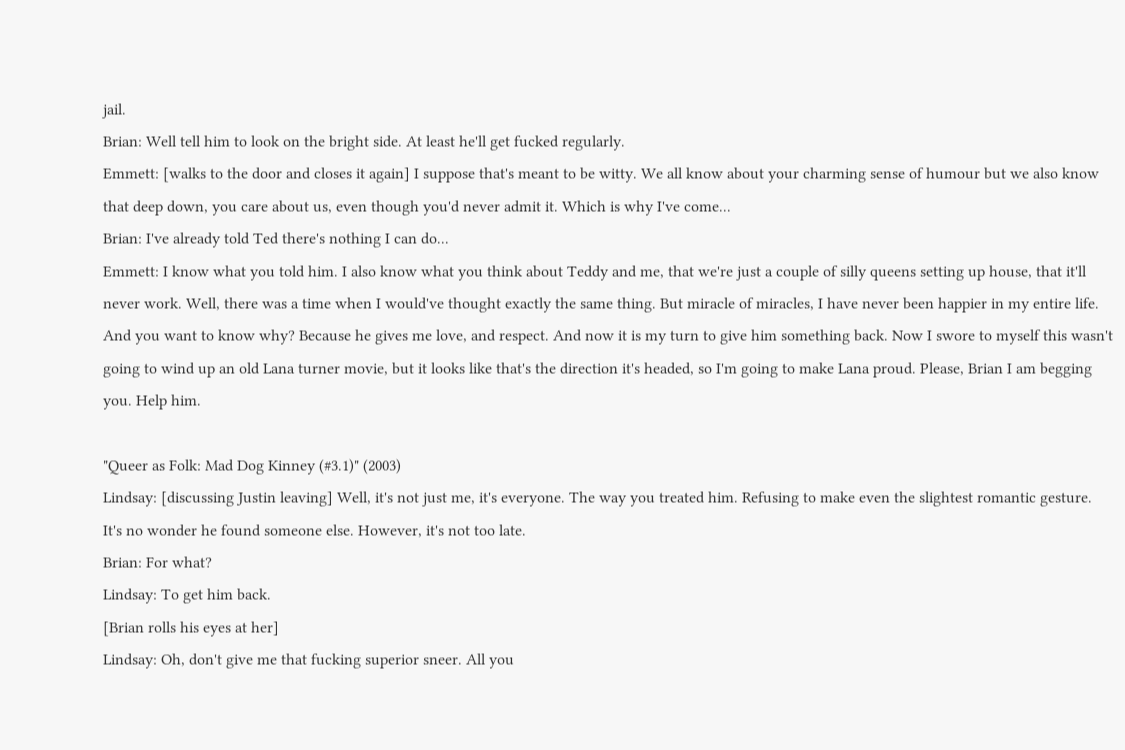jail.
Brian: Well tell him to look on the bright side. At least he'll get fucked regularly.
Emmett: [walks to the door and closes it again] I suppose that's meant to be witty. We all know about your charming sense of humour but we also know that deep down, you care about us, even though you'd never admit it. Which is why I've come...
Brian: I've already told Ted there's nothing I can do...
Emmett: I know what you told him. I also know what you think about Teddy and me, that we're just a couple of silly queens setting up house, that it'll never work. Well, there was a time when I would've thought exactly the same thing. But miracle of miracles, I have never been happier in my entire life. And you want to know why? Because he gives me love, and respect. And now it is my turn to give him something back. Now I swore to myself this wasn't going to wind up an old Lana turner movie, but it looks like that's the direction it's headed, so I'm going to make Lana proud. Please, Brian I am begging you. Help him.

"Queer as Folk: Mad Dog Kinney (#3.1)" (2003)
Lindsay: [discussing Justin leaving] Well, it's not just me, it's everyone. The way you treated him. Refusing to make even the slightest romantic gesture. It's no wonder he found someone else. However, it's not too late.
Brian: For what?
Lindsay: To get him back.
[Brian rolls his eyes at her]
Lindsay: Oh, don't give me that fucking superior sneer. All you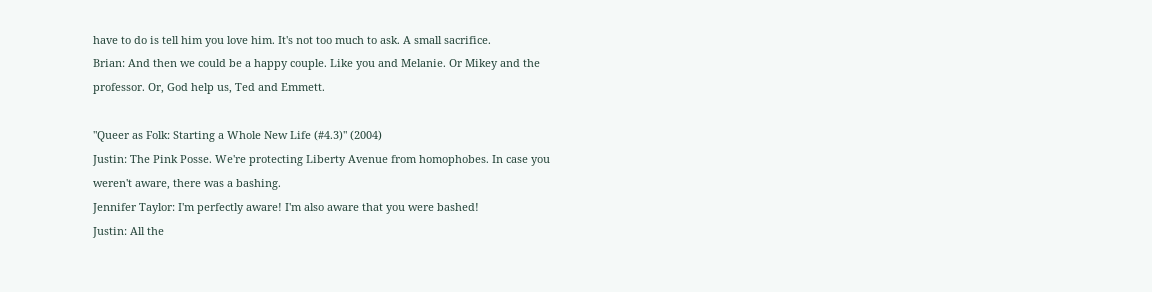have to do is tell him you love him. It's not too much to ask. A small sacrifice.
Brian: And then we could be a happy couple. Like you and Melanie. Or Mikey and the professor. Or, God help us, Ted and Emmett.

"Queer as Folk: Starting a Whole New Life (#4.3)" (2004)
Justin: The Pink Posse. We're protecting Liberty Avenue from homophobes. In case you weren't aware, there was a bashing.
Jennifer Taylor: I'm perfectly aware! I'm also aware that you were bashed!
Justin: All the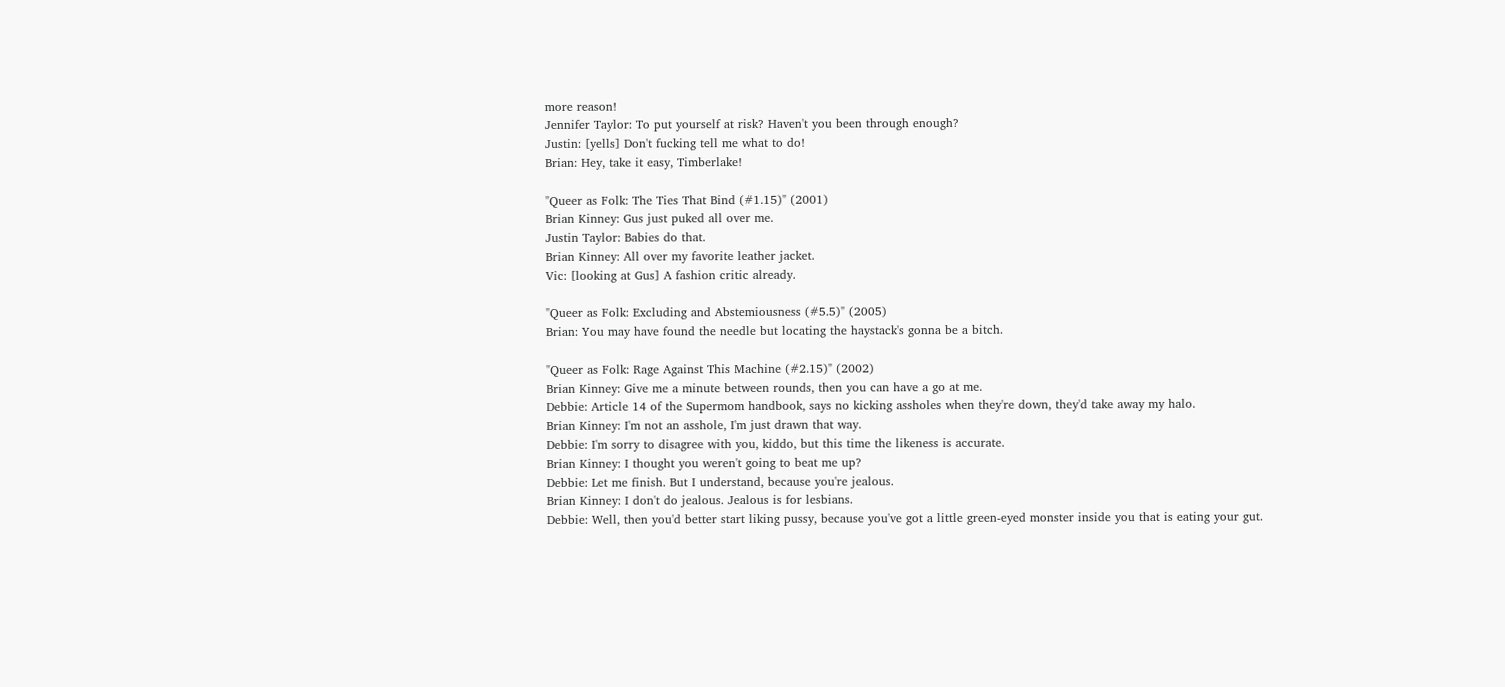more reason!
Jennifer Taylor: To put yourself at risk? Haven't you been through enough?
Justin: [yells] Don't fucking tell me what to do!
Brian: Hey, take it easy, Timberlake!

"Queer as Folk: The Ties That Bind (#1.15)" (2001)
Brian Kinney: Gus just puked all over me.
Justin Taylor: Babies do that.
Brian Kinney: All over my favorite leather jacket.
Vic: [looking at Gus] A fashion critic already.

"Queer as Folk: Excluding and Abstemiousness (#5.5)" (2005)
Brian: You may have found the needle but locating the haystack's gonna be a bitch.

"Queer as Folk: Rage Against This Machine (#2.15)" (2002)
Brian Kinney: Give me a minute between rounds, then you can have a go at me.
Debbie: Article 14 of the Supermom handbook, says no kicking assholes when they're down, they'd take away my halo.
Brian Kinney: I'm not an asshole, I'm just drawn that way.
Debbie: I'm sorry to disagree with you, kiddo, but this time the likeness is accurate.
Brian Kinney: I thought you weren't going to beat me up?
Debbie: Let me finish. But I understand, because you're jealous.
Brian Kinney: I don't do jealous. Jealous is for lesbians.
Debbie: Well, then you'd better start liking pussy, because you've got a little green-eyed monster inside you that is eating your gut.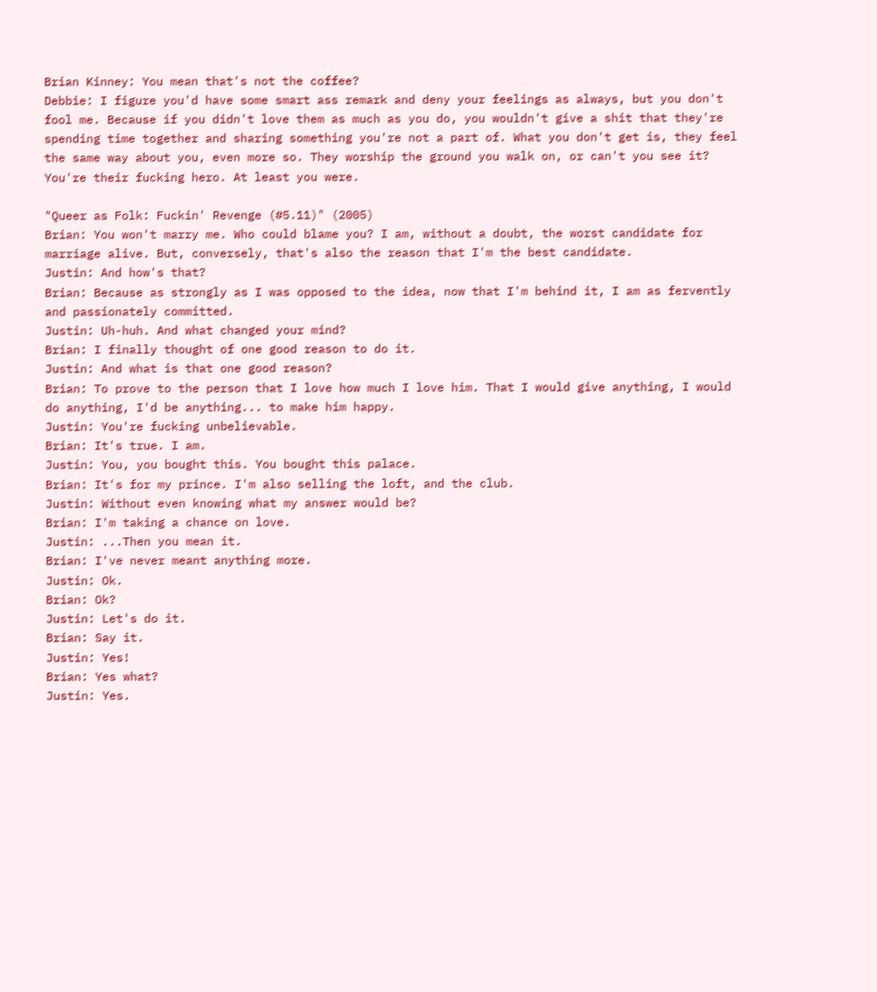Brian Kinney: You mean that's not the coffee?
Debbie: I figure you'd have some smart ass remark and deny your feelings as always, but you don't fool me. Because if you didn't love them as much as you do, you wouldn't give a shit that they're spending time together and sharing something you're not a part of. What you don't get is, they feel the same way about you, even more so. They worship the ground you walk on, or can't you see it? You're their fucking hero. At least you were.

"Queer as Folk: Fuckin' Revenge (#5.11)" (2005)
Brian: You won't marry me. Who could blame you? I am, without a doubt, the worst candidate for marriage alive. But, conversely, that's also the reason that I'm the best candidate.
Justin: And how's that?
Brian: Because as strongly as I was opposed to the idea, now that I'm behind it, I am as fervently and passionately committed.
Justin: Uh-huh. And what changed your mind?
Brian: I finally thought of one good reason to do it.
Justin: And what is that one good reason?
Brian: To prove to the person that I love how much I love him. That I would give anything, I would do anything, I'd be anything... to make him happy.
Justin: You're fucking unbelievable.
Brian: It's true. I am.
Justin: You, you bought this. You bought this palace.
Brian: It's for my prince. I'm also selling the loft, and the club.
Justin: Without even knowing what my answer would be?
Brian: I'm taking a chance on love.
Justin: ...Then you mean it.
Brian: I've never meant anything more.
Justin: Ok.
Brian: Ok?
Justin: Let's do it.
Brian: Say it.
Justin: Yes!
Brian: Yes what?
Justin: Yes.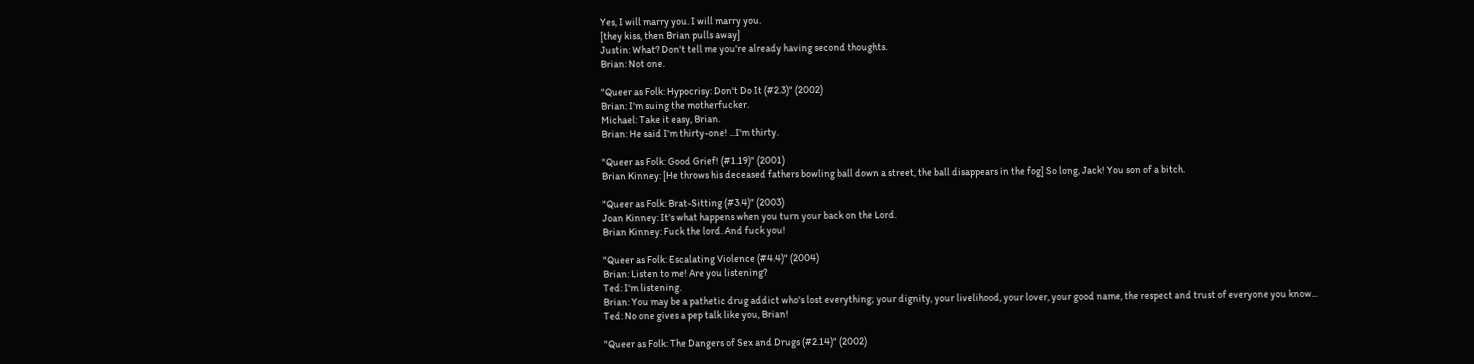Yes, I will marry you. I will marry you.
[they kiss, then Brian pulls away]
Justin: What? Don't tell me you're already having second thoughts.
Brian: Not one.

"Queer as Folk: Hypocrisy: Don't Do It (#2.3)" (2002)
Brian: I'm suing the motherfucker.
Michael: Take it easy, Brian.
Brian: He said I'm thirty-one! ...I'm thirty.

"Queer as Folk: Good Grief! (#1.19)" (2001)
Brian Kinney: [He throws his deceased fathers bowling ball down a street, the ball disappears in the fog] So long, Jack! You son of a bitch.

"Queer as Folk: Brat-Sitting (#3.4)" (2003)
Joan Kinney: It's what happens when you turn your back on the Lord.
Brian Kinney: Fuck the lord. And fuck you!

"Queer as Folk: Escalating Violence (#4.4)" (2004)
Brian: Listen to me! Are you listening?
Ted: I'm listening.
Brian: You may be a pathetic drug addict who's lost everything; your dignity, your livelihood, your lover, your good name, the respect and trust of everyone you know...
Ted: No one gives a pep talk like you, Brian!

"Queer as Folk: The Dangers of Sex and Drugs (#2.14)" (2002)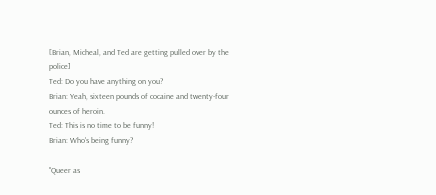[Brian, Micheal, and Ted are getting pulled over by the police]
Ted: Do you have anything on you?
Brian: Yeah, sixteen pounds of cocaine and twenty-four ounces of heroin.
Ted: This is no time to be funny!
Brian: Who's being funny?

"Queer as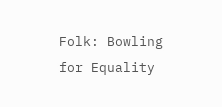Folk: Bowling for Equality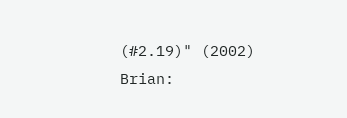(#2.19)" (2002)
Brian: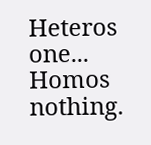Heteros one... Homos nothing.